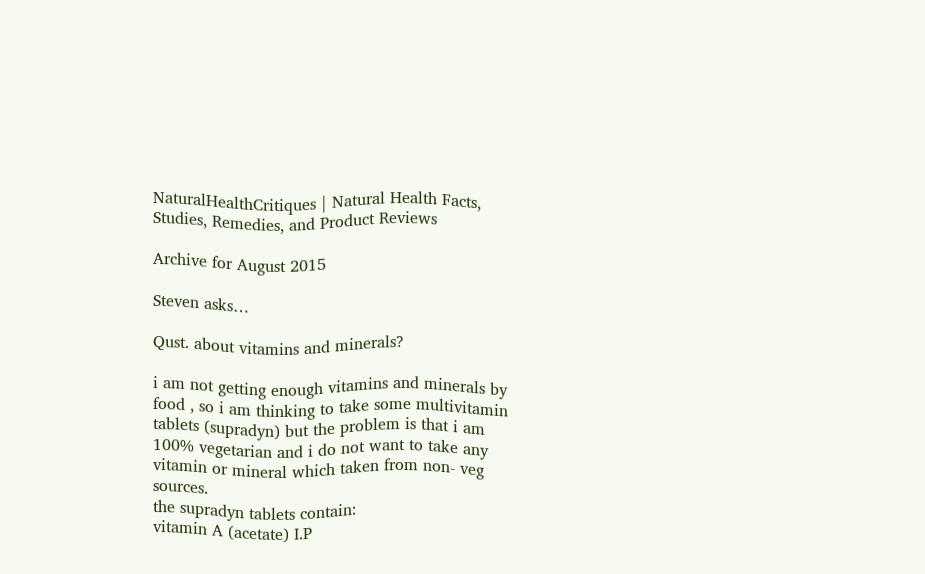NaturalHealthCritiques | Natural Health Facts, Studies, Remedies, and Product Reviews

Archive for August 2015

Steven asks…

Qust. about vitamins and minerals?

i am not getting enough vitamins and minerals by food , so i am thinking to take some multivitamin tablets (supradyn) but the problem is that i am 100% vegetarian and i do not want to take any vitamin or mineral which taken from non- veg sources.
the supradyn tablets contain:
vitamin A (acetate) I.P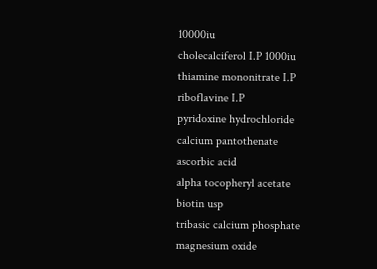10000iu
cholecalciferol I.P 1000iu
thiamine mononitrate I.P
riboflavine I.P
pyridoxine hydrochloride
calcium pantothenate
ascorbic acid
alpha tocopheryl acetate
biotin usp
tribasic calcium phosphate
magnesium oxide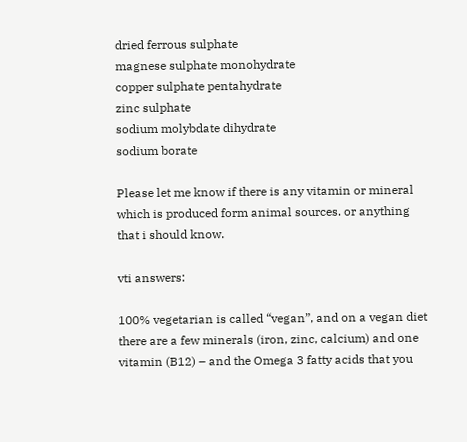dried ferrous sulphate
magnese sulphate monohydrate
copper sulphate pentahydrate
zinc sulphate
sodium molybdate dihydrate
sodium borate

Please let me know if there is any vitamin or mineral which is produced form animal sources. or anything that i should know.

vti answers:

100% vegetarian is called “vegan”, and on a vegan diet there are a few minerals (iron, zinc, calcium) and one vitamin (B12) – and the Omega 3 fatty acids that you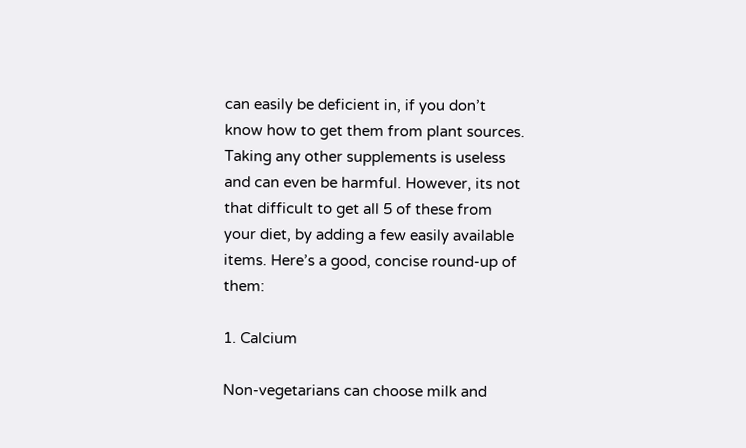can easily be deficient in, if you don’t know how to get them from plant sources. Taking any other supplements is useless and can even be harmful. However, its not that difficult to get all 5 of these from your diet, by adding a few easily available items. Here’s a good, concise round-up of them:

1. Calcium

Non-vegetarians can choose milk and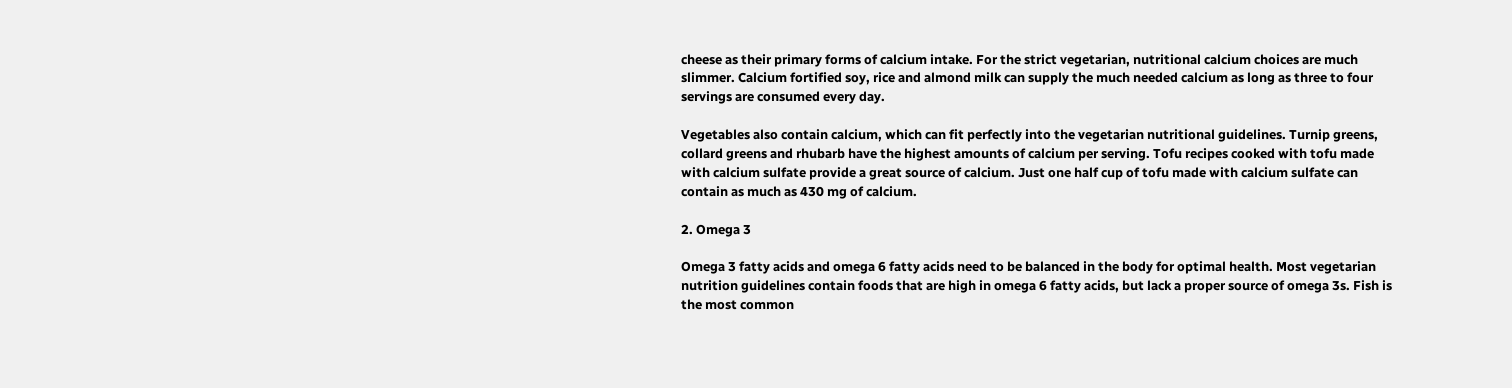cheese as their primary forms of calcium intake. For the strict vegetarian, nutritional calcium choices are much slimmer. Calcium fortified soy, rice and almond milk can supply the much needed calcium as long as three to four servings are consumed every day.

Vegetables also contain calcium, which can fit perfectly into the vegetarian nutritional guidelines. Turnip greens, collard greens and rhubarb have the highest amounts of calcium per serving. Tofu recipes cooked with tofu made with calcium sulfate provide a great source of calcium. Just one half cup of tofu made with calcium sulfate can contain as much as 430 mg of calcium.

2. Omega 3

Omega 3 fatty acids and omega 6 fatty acids need to be balanced in the body for optimal health. Most vegetarian nutrition guidelines contain foods that are high in omega 6 fatty acids, but lack a proper source of omega 3s. Fish is the most common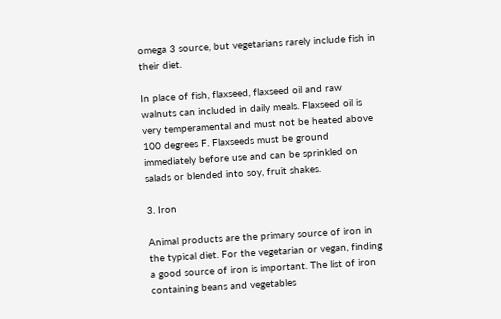omega 3 source, but vegetarians rarely include fish in their diet.

In place of fish, flaxseed, flaxseed oil and raw walnuts can included in daily meals. Flaxseed oil is very temperamental and must not be heated above 100 degrees F. Flaxseeds must be ground immediately before use and can be sprinkled on salads or blended into soy, fruit shakes.

3. Iron

Animal products are the primary source of iron in the typical diet. For the vegetarian or vegan, finding a good source of iron is important. The list of iron containing beans and vegetables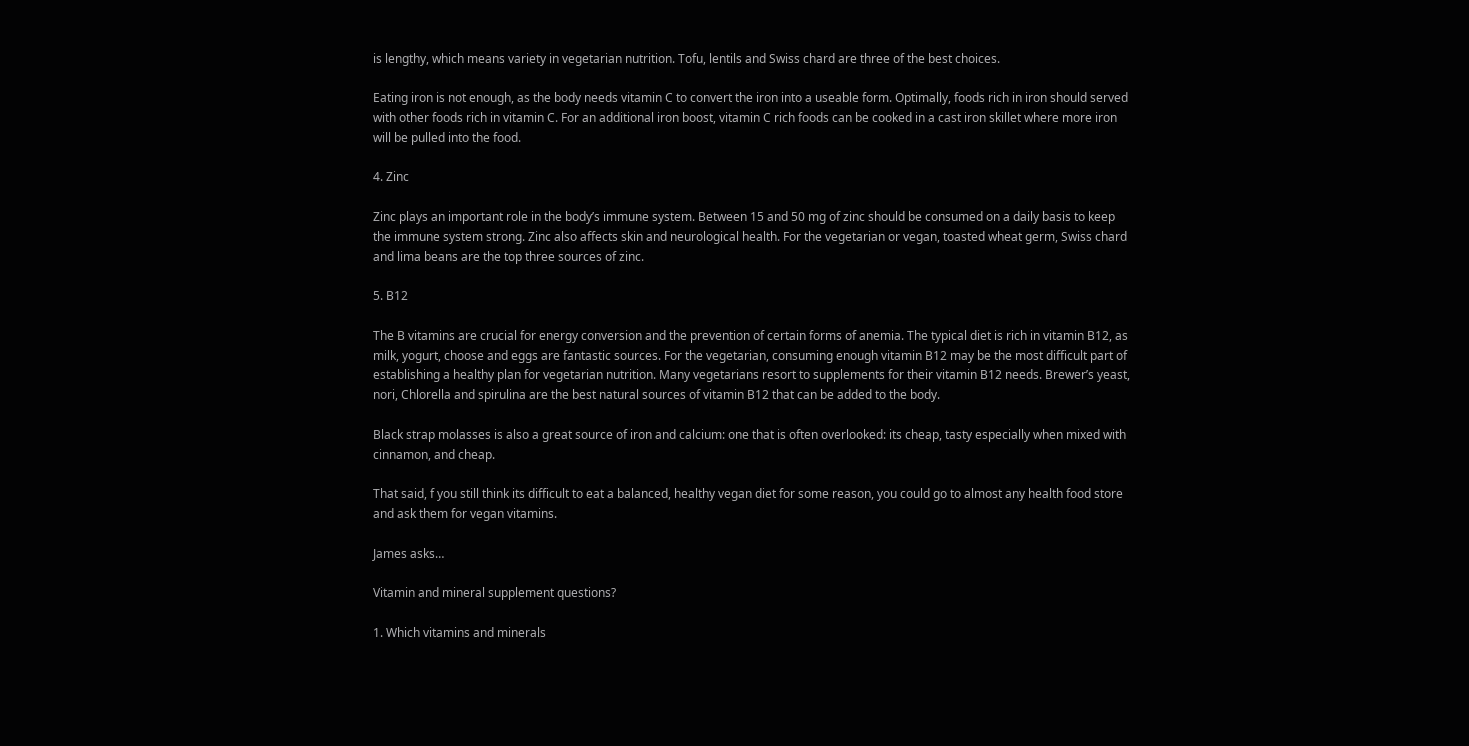is lengthy, which means variety in vegetarian nutrition. Tofu, lentils and Swiss chard are three of the best choices.

Eating iron is not enough, as the body needs vitamin C to convert the iron into a useable form. Optimally, foods rich in iron should served with other foods rich in vitamin C. For an additional iron boost, vitamin C rich foods can be cooked in a cast iron skillet where more iron will be pulled into the food.

4. Zinc

Zinc plays an important role in the body’s immune system. Between 15 and 50 mg of zinc should be consumed on a daily basis to keep the immune system strong. Zinc also affects skin and neurological health. For the vegetarian or vegan, toasted wheat germ, Swiss chard and lima beans are the top three sources of zinc.

5. B12

The B vitamins are crucial for energy conversion and the prevention of certain forms of anemia. The typical diet is rich in vitamin B12, as milk, yogurt, choose and eggs are fantastic sources. For the vegetarian, consuming enough vitamin B12 may be the most difficult part of establishing a healthy plan for vegetarian nutrition. Many vegetarians resort to supplements for their vitamin B12 needs. Brewer’s yeast, nori, Chlorella and spirulina are the best natural sources of vitamin B12 that can be added to the body.

Black strap molasses is also a great source of iron and calcium: one that is often overlooked: its cheap, tasty especially when mixed with cinnamon, and cheap.

That said, f you still think its difficult to eat a balanced, healthy vegan diet for some reason, you could go to almost any health food store and ask them for vegan vitamins.

James asks…

Vitamin and mineral supplement questions?

1. Which vitamins and minerals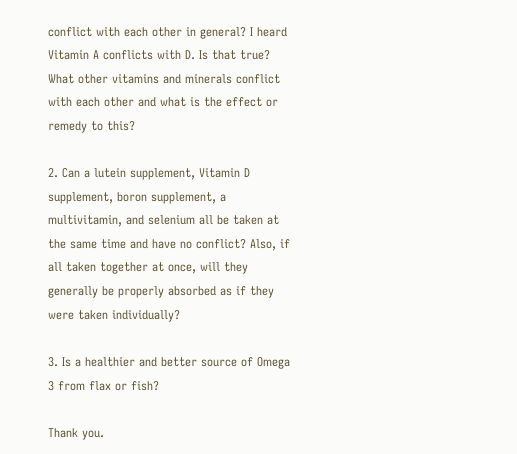conflict with each other in general? I heard Vitamin A conflicts with D. Is that true? What other vitamins and minerals conflict with each other and what is the effect or remedy to this?

2. Can a lutein supplement, Vitamin D supplement, boron supplement, a multivitamin, and selenium all be taken at the same time and have no conflict? Also, if all taken together at once, will they generally be properly absorbed as if they were taken individually?

3. Is a healthier and better source of Omega 3 from flax or fish?

Thank you.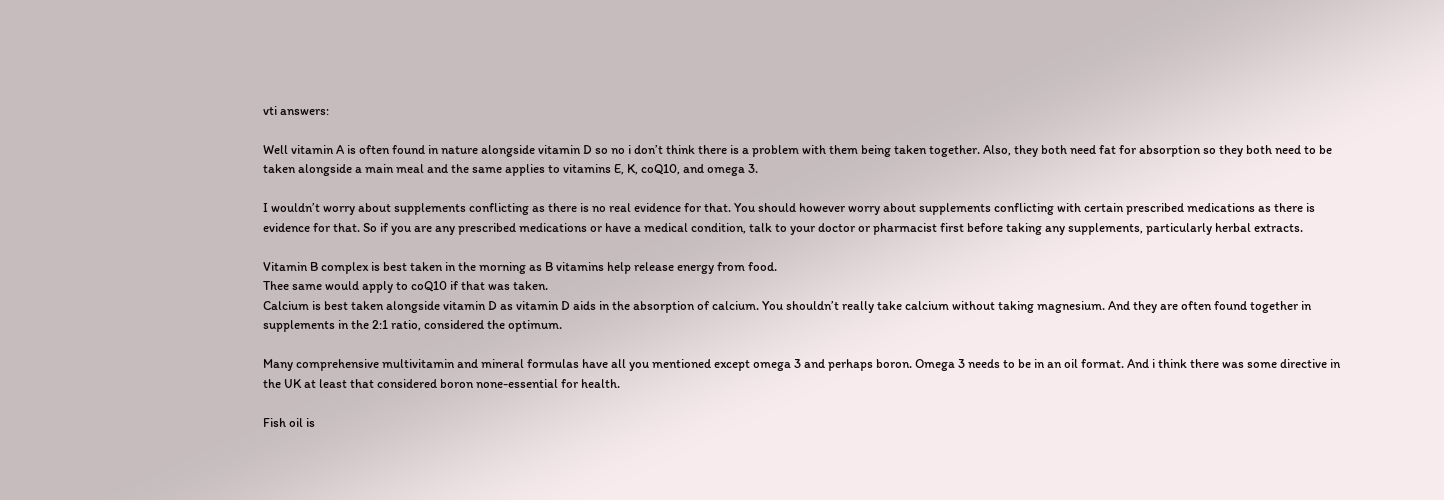vti answers:

Well vitamin A is often found in nature alongside vitamin D so no i don’t think there is a problem with them being taken together. Also, they both need fat for absorption so they both need to be taken alongside a main meal and the same applies to vitamins E, K, coQ10, and omega 3.

I wouldn’t worry about supplements conflicting as there is no real evidence for that. You should however worry about supplements conflicting with certain prescribed medications as there is evidence for that. So if you are any prescribed medications or have a medical condition, talk to your doctor or pharmacist first before taking any supplements, particularly herbal extracts.

Vitamin B complex is best taken in the morning as B vitamins help release energy from food.
Thee same would apply to coQ10 if that was taken.
Calcium is best taken alongside vitamin D as vitamin D aids in the absorption of calcium. You shouldn’t really take calcium without taking magnesium. And they are often found together in supplements in the 2:1 ratio, considered the optimum.

Many comprehensive multivitamin and mineral formulas have all you mentioned except omega 3 and perhaps boron. Omega 3 needs to be in an oil format. And i think there was some directive in the UK at least that considered boron none-essential for health.

Fish oil is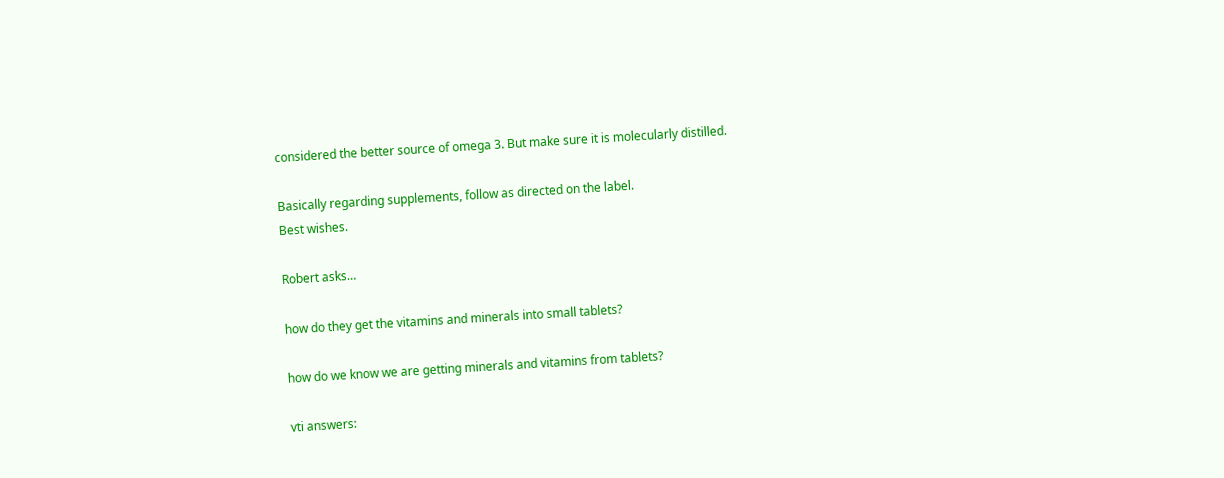considered the better source of omega 3. But make sure it is molecularly distilled.

Basically regarding supplements, follow as directed on the label.
Best wishes.

Robert asks…

how do they get the vitamins and minerals into small tablets?

how do we know we are getting minerals and vitamins from tablets?

vti answers: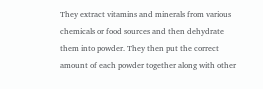They extract vitamins and minerals from various chemicals or food sources and then dehydrate them into powder. They then put the correct amount of each powder together along with other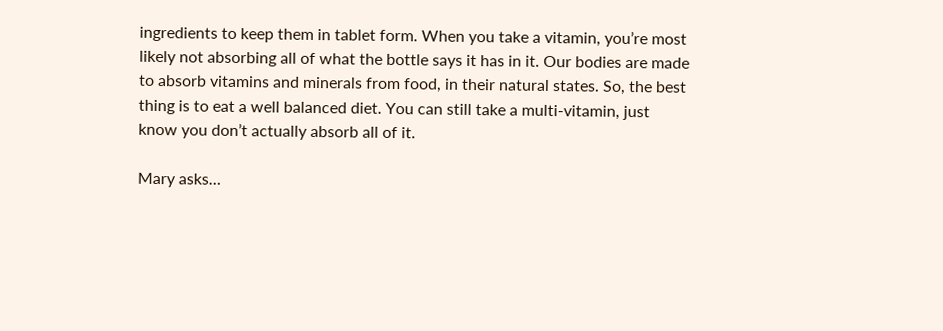ingredients to keep them in tablet form. When you take a vitamin, you’re most likely not absorbing all of what the bottle says it has in it. Our bodies are made to absorb vitamins and minerals from food, in their natural states. So, the best thing is to eat a well balanced diet. You can still take a multi-vitamin, just know you don’t actually absorb all of it.

Mary asks…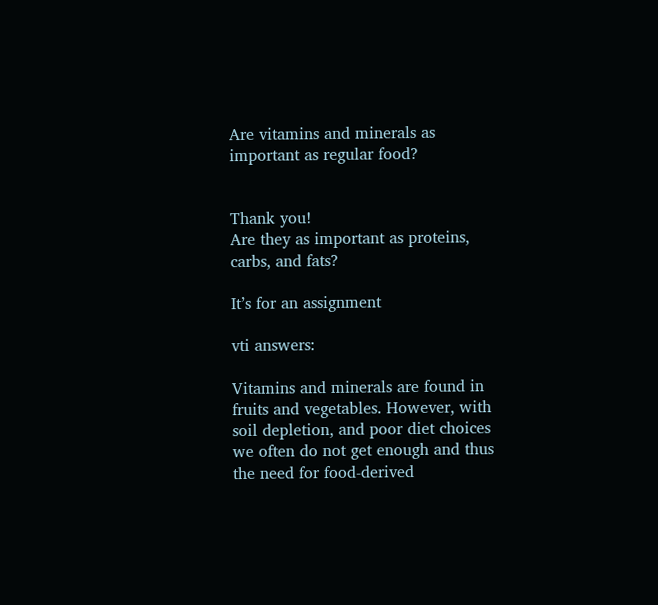Are vitamins and minerals as important as regular food?


Thank you!
Are they as important as proteins, carbs, and fats?

It’s for an assignment

vti answers:

Vitamins and minerals are found in fruits and vegetables. However, with soil depletion, and poor diet choices we often do not get enough and thus the need for food-derived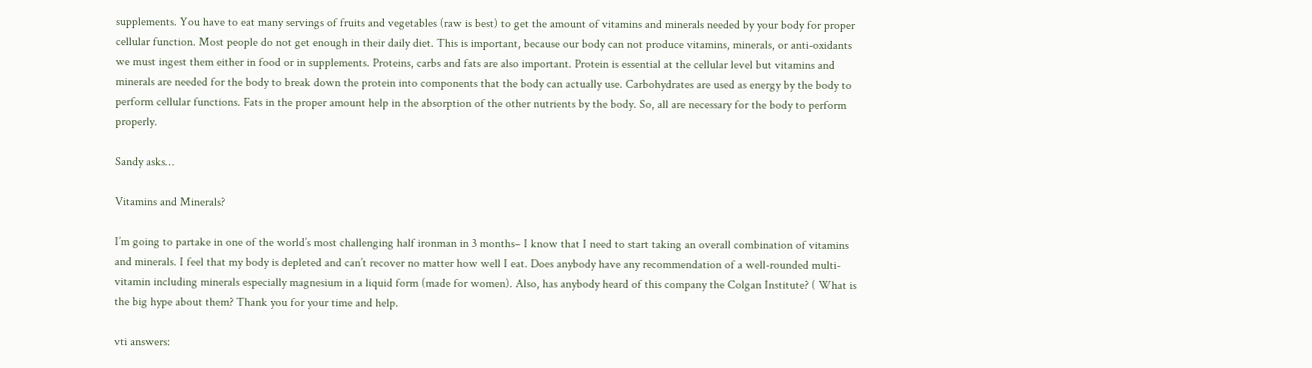supplements. You have to eat many servings of fruits and vegetables (raw is best) to get the amount of vitamins and minerals needed by your body for proper cellular function. Most people do not get enough in their daily diet. This is important, because our body can not produce vitamins, minerals, or anti-oxidants we must ingest them either in food or in supplements. Proteins, carbs and fats are also important. Protein is essential at the cellular level but vitamins and minerals are needed for the body to break down the protein into components that the body can actually use. Carbohydrates are used as energy by the body to perform cellular functions. Fats in the proper amount help in the absorption of the other nutrients by the body. So, all are necessary for the body to perform properly.

Sandy asks…

Vitamins and Minerals?

I’m going to partake in one of the world’s most challenging half ironman in 3 months– I know that I need to start taking an overall combination of vitamins and minerals. I feel that my body is depleted and can’t recover no matter how well I eat. Does anybody have any recommendation of a well-rounded multi-vitamin including minerals especially magnesium in a liquid form (made for women). Also, has anybody heard of this company the Colgan Institute? ( What is the big hype about them? Thank you for your time and help.

vti answers: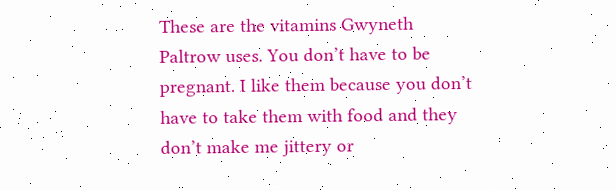These are the vitamins Gwyneth Paltrow uses. You don’t have to be pregnant. I like them because you don’t have to take them with food and they don’t make me jittery or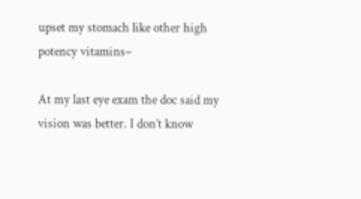upset my stomach like other high potency vitamins–

At my last eye exam the doc said my vision was better. I don’t know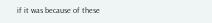if it was because of these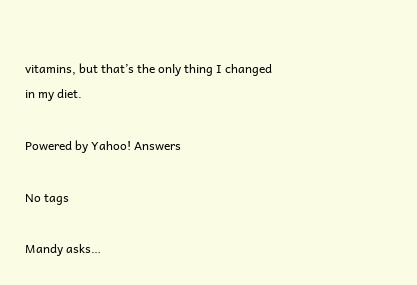vitamins, but that’s the only thing I changed in my diet.

Powered by Yahoo! Answers

No tags

Mandy asks…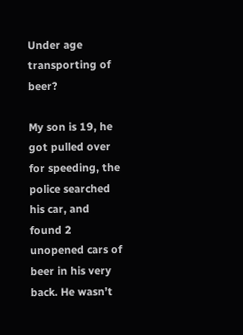Under age transporting of beer?

My son is 19, he got pulled over for speeding, the police searched his car, and found 2 unopened cars of beer in his very back. He wasn’t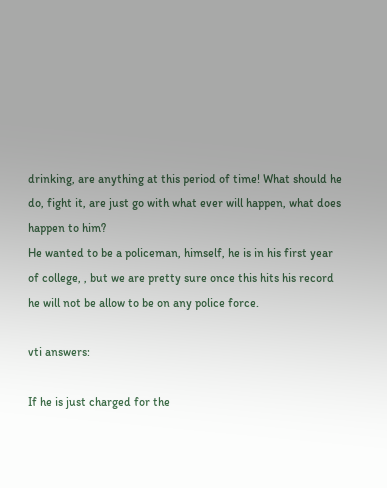drinking, are anything at this period of time! What should he do, fight it, are just go with what ever will happen, what does happen to him?
He wanted to be a policeman, himself, he is in his first year of college, , but we are pretty sure once this hits his record he will not be allow to be on any police force.

vti answers:

If he is just charged for the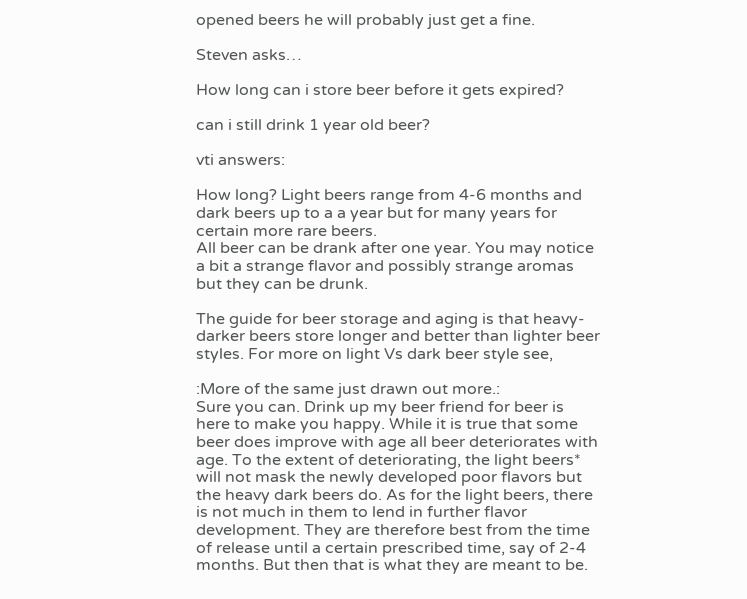opened beers he will probably just get a fine.

Steven asks…

How long can i store beer before it gets expired?

can i still drink 1 year old beer?

vti answers:

How long? Light beers range from 4-6 months and dark beers up to a a year but for many years for certain more rare beers.
All beer can be drank after one year. You may notice a bit a strange flavor and possibly strange aromas but they can be drunk.

The guide for beer storage and aging is that heavy-darker beers store longer and better than lighter beer styles. For more on light Vs dark beer style see,

:More of the same just drawn out more.:
Sure you can. Drink up my beer friend for beer is here to make you happy. While it is true that some beer does improve with age all beer deteriorates with age. To the extent of deteriorating, the light beers* will not mask the newly developed poor flavors but the heavy dark beers do. As for the light beers, there is not much in them to lend in further flavor development. They are therefore best from the time of release until a certain prescribed time, say of 2-4 months. But then that is what they are meant to be.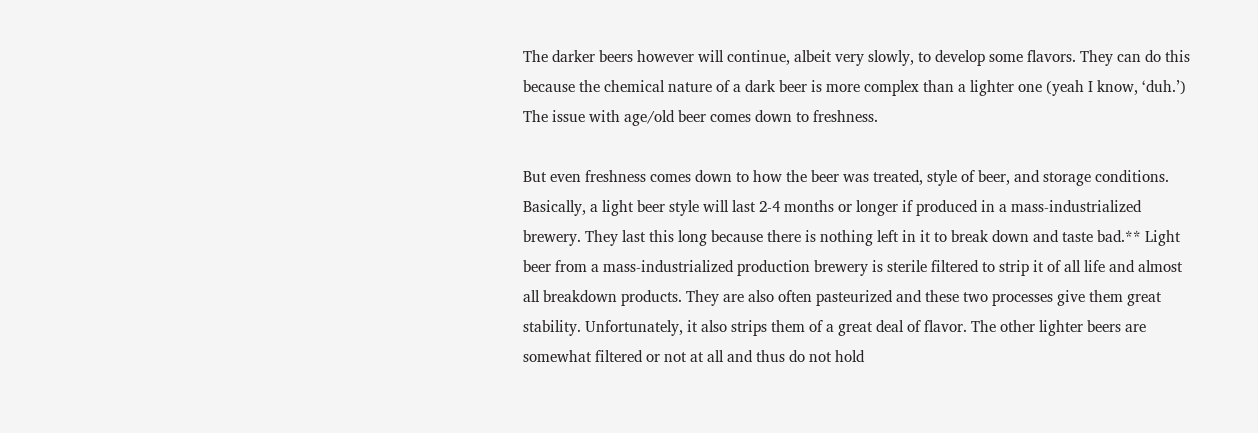The darker beers however will continue, albeit very slowly, to develop some flavors. They can do this because the chemical nature of a dark beer is more complex than a lighter one (yeah I know, ‘duh.’) The issue with age/old beer comes down to freshness.

But even freshness comes down to how the beer was treated, style of beer, and storage conditions. Basically, a light beer style will last 2-4 months or longer if produced in a mass-industrialized brewery. They last this long because there is nothing left in it to break down and taste bad.** Light beer from a mass-industrialized production brewery is sterile filtered to strip it of all life and almost all breakdown products. They are also often pasteurized and these two processes give them great stability. Unfortunately, it also strips them of a great deal of flavor. The other lighter beers are somewhat filtered or not at all and thus do not hold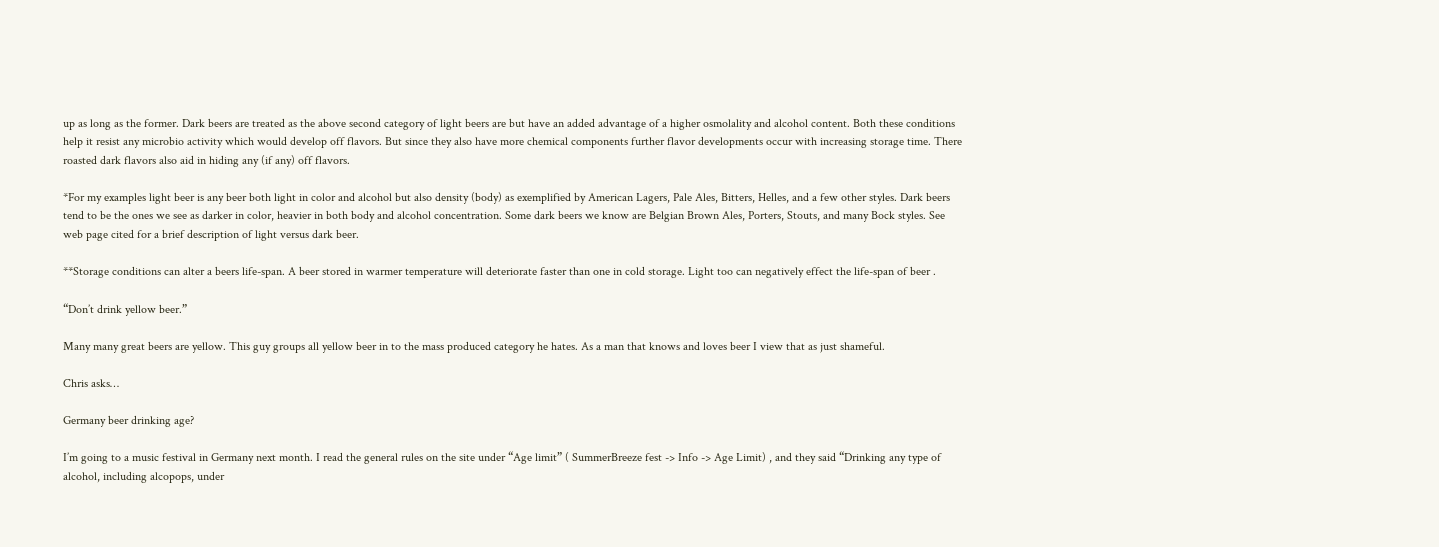up as long as the former. Dark beers are treated as the above second category of light beers are but have an added advantage of a higher osmolality and alcohol content. Both these conditions help it resist any microbio activity which would develop off flavors. But since they also have more chemical components further flavor developments occur with increasing storage time. There roasted dark flavors also aid in hiding any (if any) off flavors.

*For my examples light beer is any beer both light in color and alcohol but also density (body) as exemplified by American Lagers, Pale Ales, Bitters, Helles, and a few other styles. Dark beers tend to be the ones we see as darker in color, heavier in both body and alcohol concentration. Some dark beers we know are Belgian Brown Ales, Porters, Stouts, and many Bock styles. See web page cited for a brief description of light versus dark beer.

**Storage conditions can alter a beers life-span. A beer stored in warmer temperature will deteriorate faster than one in cold storage. Light too can negatively effect the life-span of beer .

“Don’t drink yellow beer.”

Many many great beers are yellow. This guy groups all yellow beer in to the mass produced category he hates. As a man that knows and loves beer I view that as just shameful.

Chris asks…

Germany beer drinking age?

I’m going to a music festival in Germany next month. I read the general rules on the site under “Age limit” ( SummerBreeze fest -> Info -> Age Limit) , and they said “Drinking any type of alcohol, including alcopops, under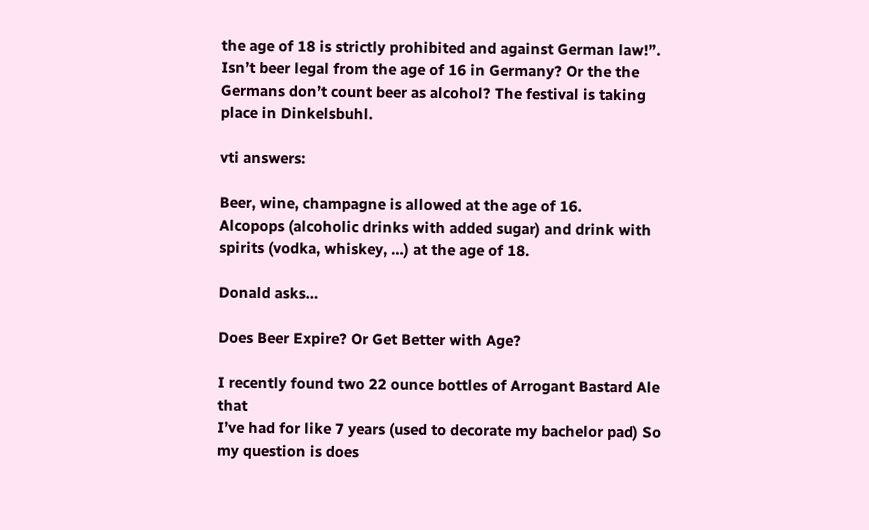the age of 18 is strictly prohibited and against German law!”. Isn’t beer legal from the age of 16 in Germany? Or the the Germans don’t count beer as alcohol? The festival is taking place in Dinkelsbuhl.

vti answers:

Beer, wine, champagne is allowed at the age of 16.
Alcopops (alcoholic drinks with added sugar) and drink with spirits (vodka, whiskey, …) at the age of 18.

Donald asks…

Does Beer Expire? Or Get Better with Age?

I recently found two 22 ounce bottles of Arrogant Bastard Ale that
I’ve had for like 7 years (used to decorate my bachelor pad) So my question is does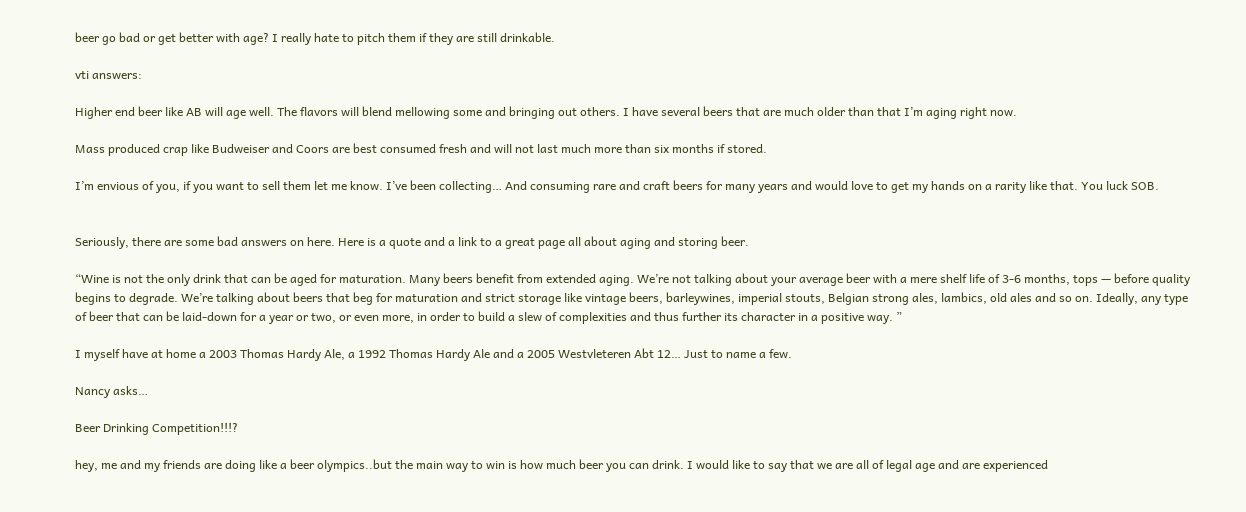beer go bad or get better with age? I really hate to pitch them if they are still drinkable.

vti answers:

Higher end beer like AB will age well. The flavors will blend mellowing some and bringing out others. I have several beers that are much older than that I’m aging right now.

Mass produced crap like Budweiser and Coors are best consumed fresh and will not last much more than six months if stored.

I’m envious of you, if you want to sell them let me know. I’ve been collecting… And consuming rare and craft beers for many years and would love to get my hands on a rarity like that. You luck SOB.


Seriously, there are some bad answers on here. Here is a quote and a link to a great page all about aging and storing beer.

“Wine is not the only drink that can be aged for maturation. Many beers benefit from extended aging. We’re not talking about your average beer with a mere shelf life of 3-6 months, tops — before quality begins to degrade. We’re talking about beers that beg for maturation and strict storage like vintage beers, barleywines, imperial stouts, Belgian strong ales, lambics, old ales and so on. Ideally, any type of beer that can be laid-down for a year or two, or even more, in order to build a slew of complexities and thus further its character in a positive way. ”

I myself have at home a 2003 Thomas Hardy Ale, a 1992 Thomas Hardy Ale and a 2005 Westvleteren Abt 12… Just to name a few.

Nancy asks…

Beer Drinking Competition!!!?

hey, me and my friends are doing like a beer olympics..but the main way to win is how much beer you can drink. I would like to say that we are all of legal age and are experienced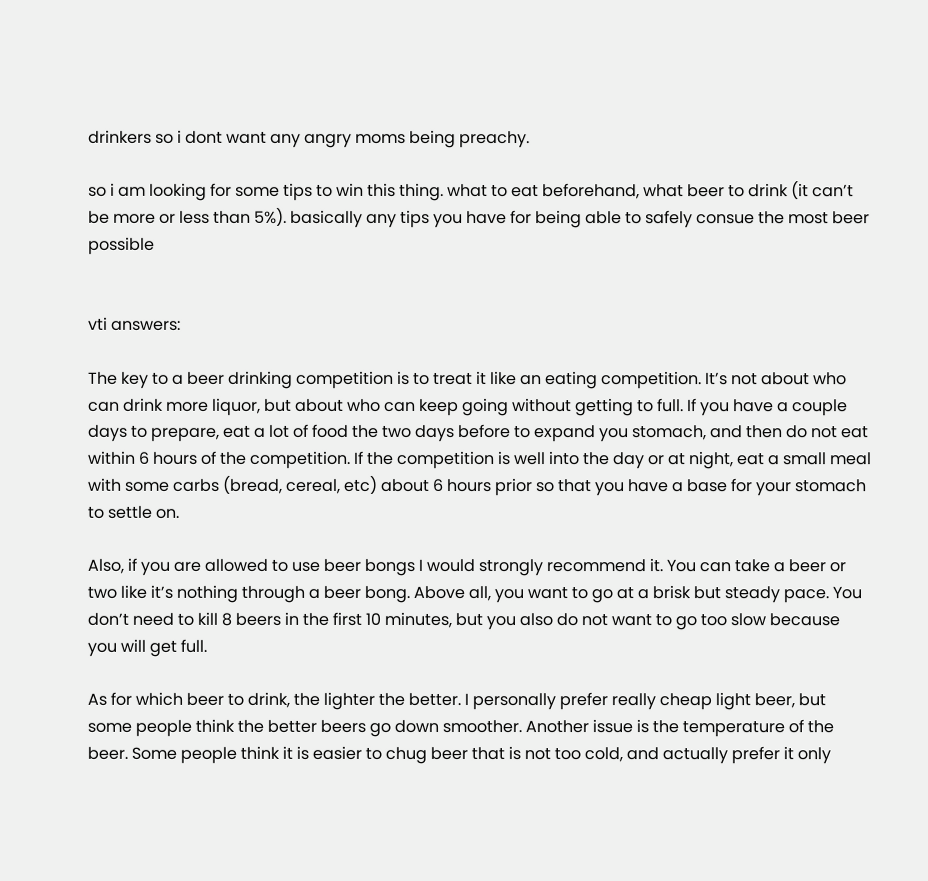drinkers so i dont want any angry moms being preachy.

so i am looking for some tips to win this thing. what to eat beforehand, what beer to drink (it can’t be more or less than 5%). basically any tips you have for being able to safely consue the most beer possible


vti answers:

The key to a beer drinking competition is to treat it like an eating competition. It’s not about who can drink more liquor, but about who can keep going without getting to full. If you have a couple days to prepare, eat a lot of food the two days before to expand you stomach, and then do not eat within 6 hours of the competition. If the competition is well into the day or at night, eat a small meal with some carbs (bread, cereal, etc) about 6 hours prior so that you have a base for your stomach to settle on.

Also, if you are allowed to use beer bongs I would strongly recommend it. You can take a beer or two like it’s nothing through a beer bong. Above all, you want to go at a brisk but steady pace. You don’t need to kill 8 beers in the first 10 minutes, but you also do not want to go too slow because you will get full.

As for which beer to drink, the lighter the better. I personally prefer really cheap light beer, but some people think the better beers go down smoother. Another issue is the temperature of the beer. Some people think it is easier to chug beer that is not too cold, and actually prefer it only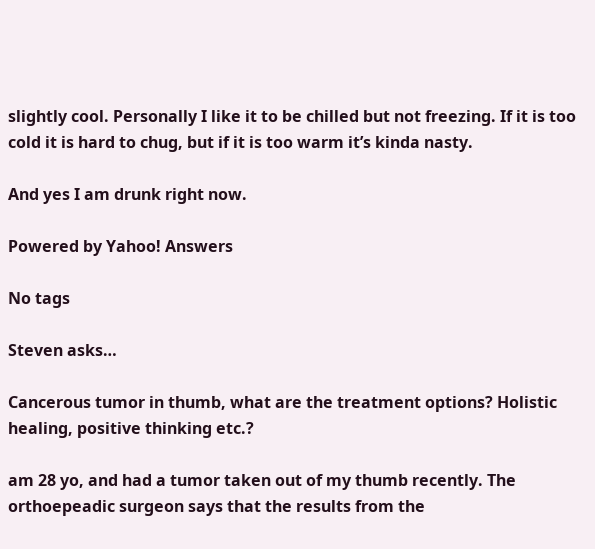slightly cool. Personally I like it to be chilled but not freezing. If it is too cold it is hard to chug, but if it is too warm it’s kinda nasty.

And yes I am drunk right now.

Powered by Yahoo! Answers

No tags

Steven asks…

Cancerous tumor in thumb, what are the treatment options? Holistic healing, positive thinking etc.?

am 28 yo, and had a tumor taken out of my thumb recently. The orthoepeadic surgeon says that the results from the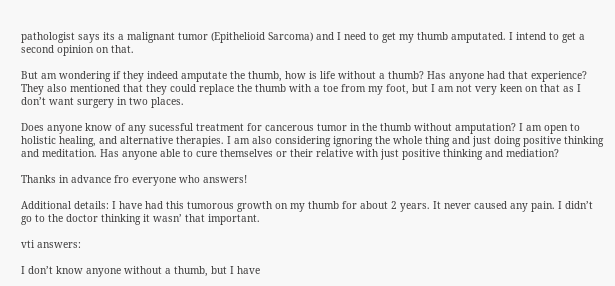pathologist says its a malignant tumor (Epithelioid Sarcoma) and I need to get my thumb amputated. I intend to get a second opinion on that.

But am wondering if they indeed amputate the thumb, how is life without a thumb? Has anyone had that experience? They also mentioned that they could replace the thumb with a toe from my foot, but I am not very keen on that as I don’t want surgery in two places.

Does anyone know of any sucessful treatment for cancerous tumor in the thumb without amputation? I am open to holistic healing, and alternative therapies. I am also considering ignoring the whole thing and just doing positive thinking and meditation. Has anyone able to cure themselves or their relative with just positive thinking and mediation?

Thanks in advance fro everyone who answers!

Additional details: I have had this tumorous growth on my thumb for about 2 years. It never caused any pain. I didn’t go to the doctor thinking it wasn’ that important.

vti answers:

I don’t know anyone without a thumb, but I have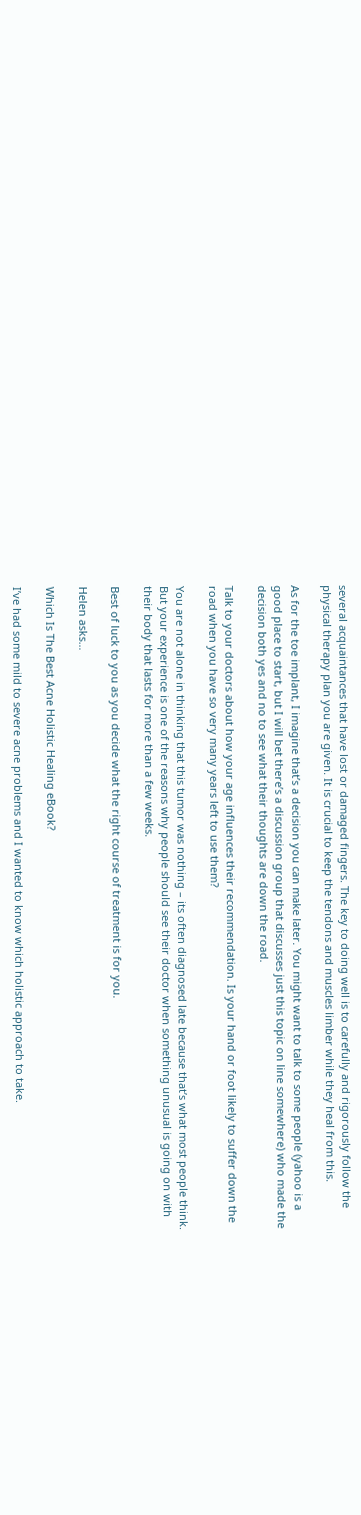several acquaintances that have lost or damaged fingers. The key to doing well is to carefully and rigorously follow the physical therapy plan you are given. It is crucial to keep the tendons and muscles limber while they heal from this.

As for the toe implant, I imagine that’s a decision you can make later. You might want to talk to some people (yahoo is a good place to start, but I will bet there’s a discussion group that discusses just this topic on line somewhere) who made the decision both yes and no to see what their thoughts are down the road.

Talk to your doctors about how your age influences their recommendation. Is your hand or foot likely to suffer down the road when you have so very many years left to use them?

You are not alone in thinking that this tumor was nothing – its often diagnosed late because that’s what most people think. But your experience is one of the reasons why people should see their doctor when something unusual is going on with their body that lasts for more than a few weeks.

Best of luck to you as you decide what the right course of treatment is for you.

Helen asks…

Which Is The Best Acne Holistic Healing eBook?

I’ve had some mild to severe acne problems and I wanted to know which holistic approach to take.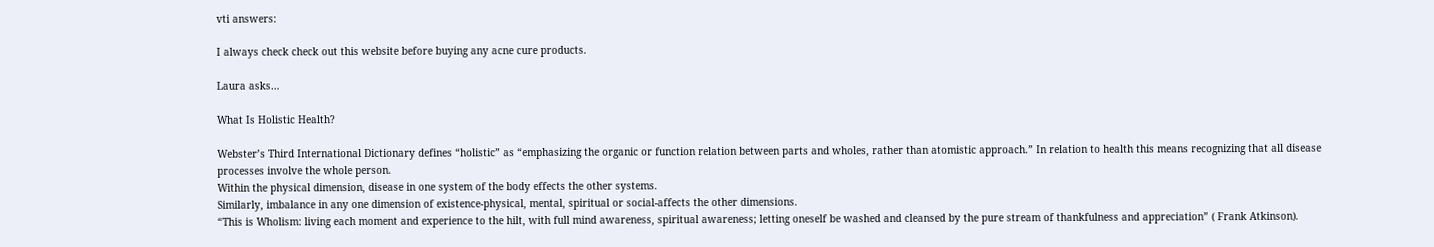vti answers:

I always check check out this website before buying any acne cure products.

Laura asks…

What Is Holistic Health?

Webster’s Third International Dictionary defines “holistic” as “emphasizing the organic or function relation between parts and wholes, rather than atomistic approach.” In relation to health this means recognizing that all disease processes involve the whole person.
Within the physical dimension, disease in one system of the body effects the other systems.
Similarly, imbalance in any one dimension of existence-physical, mental, spiritual or social-affects the other dimensions.
“This is Wholism: living each moment and experience to the hilt, with full mind awareness, spiritual awareness; letting oneself be washed and cleansed by the pure stream of thankfulness and appreciation” ( Frank Atkinson).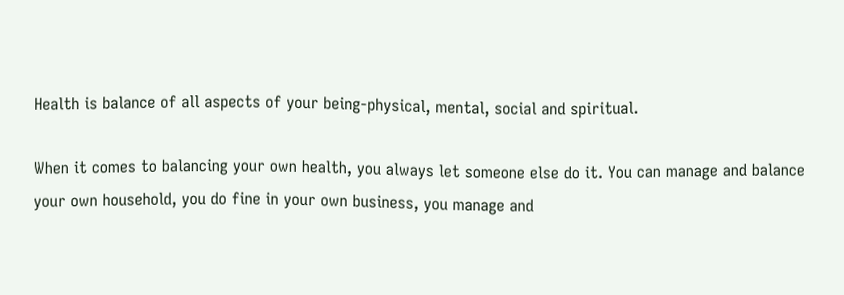Health is balance of all aspects of your being-physical, mental, social and spiritual.

When it comes to balancing your own health, you always let someone else do it. You can manage and balance your own household, you do fine in your own business, you manage and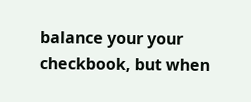balance your your checkbook, but when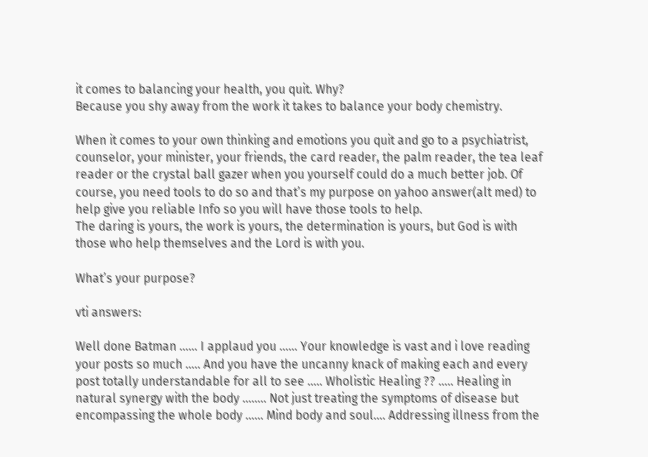it comes to balancing your health, you quit. Why?
Because you shy away from the work it takes to balance your body chemistry.

When it comes to your own thinking and emotions you quit and go to a psychiatrist, counselor, your minister, your friends, the card reader, the palm reader, the tea leaf reader or the crystal ball gazer when you yourself could do a much better job. Of course, you need tools to do so and that’s my purpose on yahoo answer(alt med) to help give you reliable Info so you will have those tools to help.
The daring is yours, the work is yours, the determination is yours, but God is with those who help themselves and the Lord is with you.

What’s your purpose?

vti answers:

Well done Batman …… I applaud you …… Your knowledge is vast and i love reading your posts so much ….. And you have the uncanny knack of making each and every post totally understandable for all to see ….. Wholistic Healing ?? ….. Healing in natural synergy with the body …….. Not just treating the symptoms of disease but encompassing the whole body …… Mind body and soul…. Addressing illness from the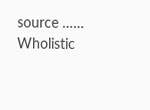source …… Wholistic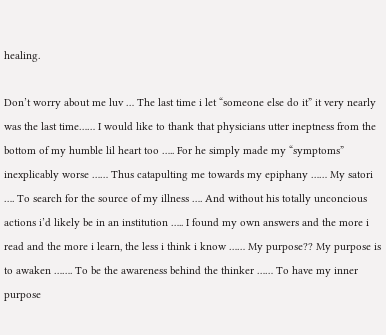healing.

Don’t worry about me luv … The last time i let “someone else do it” it very nearly was the last time…… I would like to thank that physicians utter ineptness from the bottom of my humble lil heart too ….. For he simply made my “symptoms” inexplicably worse …… Thus catapulting me towards my epiphany …… My satori …. To search for the source of my illness …. And without his totally unconcious actions i’d likely be in an institution ….. I found my own answers and the more i read and the more i learn, the less i think i know …… My purpose?? My purpose is to awaken ……. To be the awareness behind the thinker …… To have my inner purpose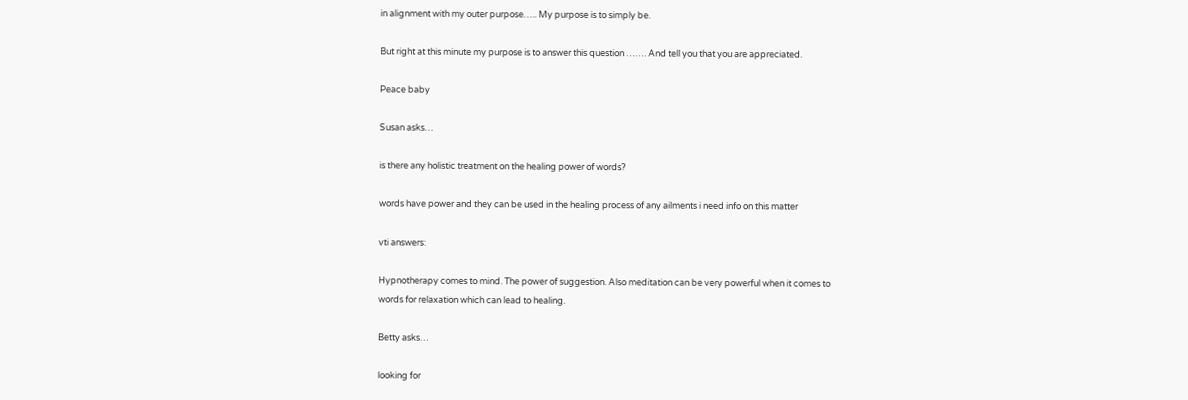in alignment with my outer purpose….. My purpose is to simply be.

But right at this minute my purpose is to answer this question ……. And tell you that you are appreciated.

Peace baby

Susan asks…

is there any holistic treatment on the healing power of words?

words have power and they can be used in the healing process of any ailments i need info on this matter

vti answers:

Hypnotherapy comes to mind. The power of suggestion. Also meditation can be very powerful when it comes to words for relaxation which can lead to healing.

Betty asks…

looking for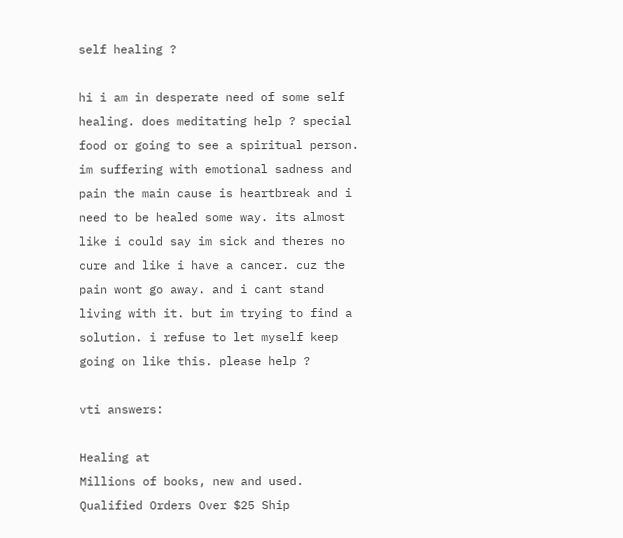self healing ?

hi i am in desperate need of some self healing. does meditating help ? special food or going to see a spiritual person. im suffering with emotional sadness and pain the main cause is heartbreak and i need to be healed some way. its almost like i could say im sick and theres no cure and like i have a cancer. cuz the pain wont go away. and i cant stand living with it. but im trying to find a solution. i refuse to let myself keep going on like this. please help ?

vti answers:

Healing at
Millions of books, new and used. Qualified Orders Over $25 Ship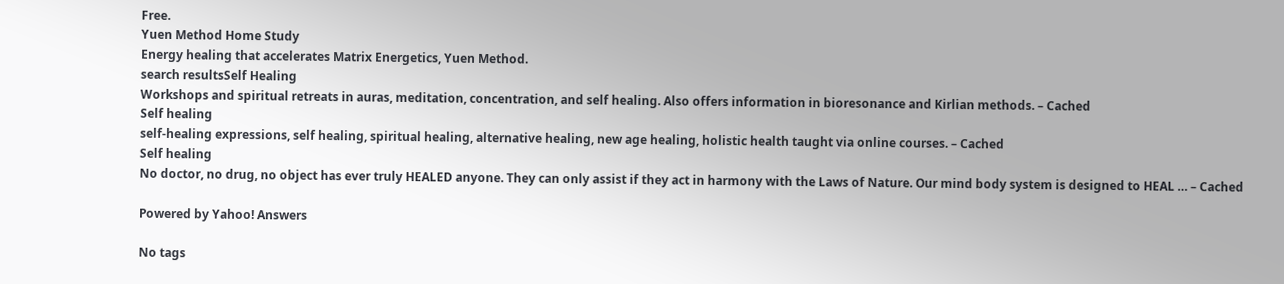Free.
Yuen Method Home Study
Energy healing that accelerates Matrix Energetics, Yuen Method.
search resultsSelf Healing
Workshops and spiritual retreats in auras, meditation, concentration, and self healing. Also offers information in bioresonance and Kirlian methods. – Cached
Self healing
self-healing expressions, self healing, spiritual healing, alternative healing, new age healing, holistic health taught via online courses. – Cached
Self healing
No doctor, no drug, no object has ever truly HEALED anyone. They can only assist if they act in harmony with the Laws of Nature. Our mind body system is designed to HEAL … – Cached

Powered by Yahoo! Answers

No tags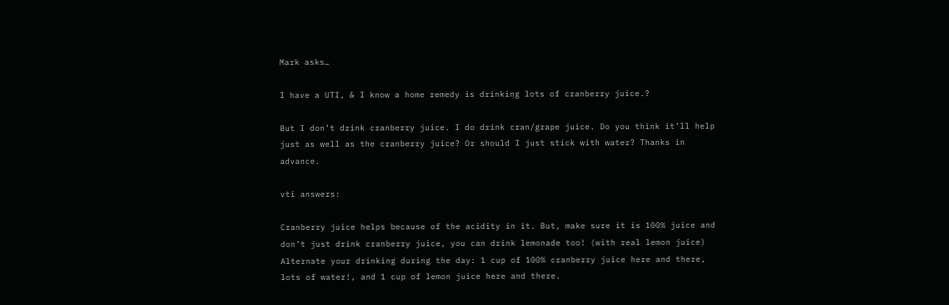Mark asks…

I have a UTI, & I know a home remedy is drinking lots of cranberry juice.?

But I don’t drink cranberry juice. I do drink cran/grape juice. Do you think it’ll help just as well as the cranberry juice? Or should I just stick with water? Thanks in advance.

vti answers:

Cranberry juice helps because of the acidity in it. But, make sure it is 100% juice and don’t just drink cranberry juice, you can drink lemonade too! (with real lemon juice) Alternate your drinking during the day: 1 cup of 100% cranberry juice here and there, lots of water!, and 1 cup of lemon juice here and there.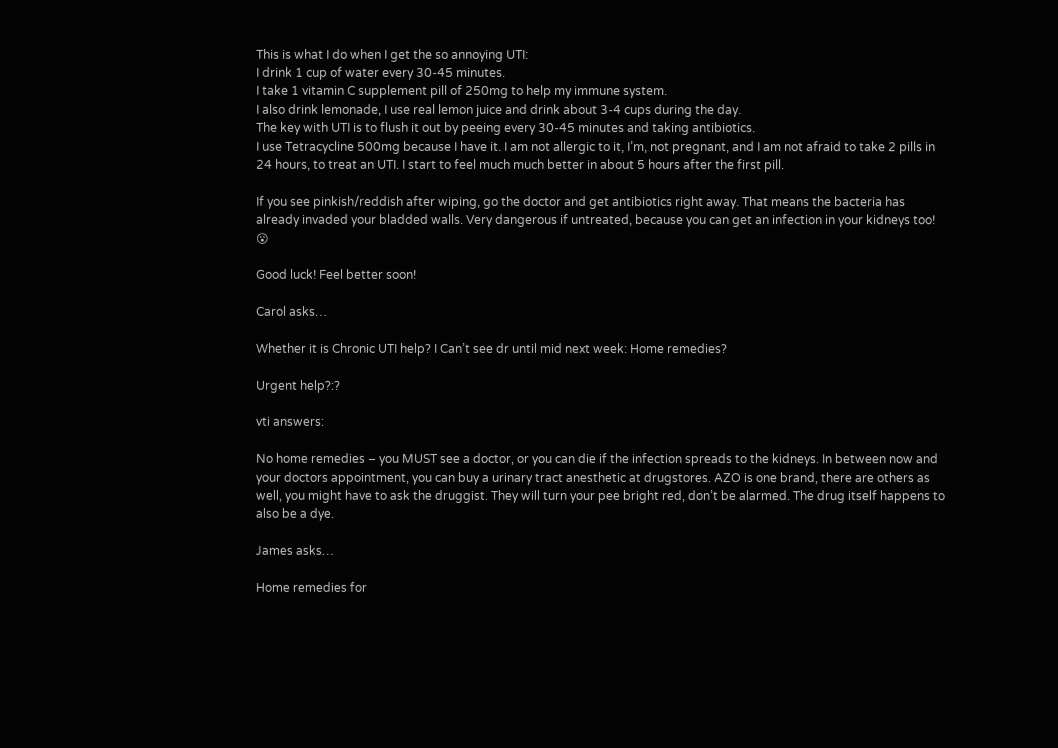This is what I do when I get the so annoying UTI:
I drink 1 cup of water every 30-45 minutes.
I take 1 vitamin C supplement pill of 250mg to help my immune system.
I also drink lemonade, I use real lemon juice and drink about 3-4 cups during the day.
The key with UTI is to flush it out by peeing every 30-45 minutes and taking antibiotics.
I use Tetracycline 500mg because I have it. I am not allergic to it, I’m, not pregnant, and I am not afraid to take 2 pills in 24 hours, to treat an UTI. I start to feel much much better in about 5 hours after the first pill.

If you see pinkish/reddish after wiping, go the doctor and get antibiotics right away. That means the bacteria has already invaded your bladded walls. Very dangerous if untreated, because you can get an infection in your kidneys too! 😮

Good luck! Feel better soon!

Carol asks…

Whether it is Chronic UTI help? I Can’t see dr until mid next week: Home remedies?

Urgent help?:?

vti answers:

No home remedies – you MUST see a doctor, or you can die if the infection spreads to the kidneys. In between now and your doctors appointment, you can buy a urinary tract anesthetic at drugstores. AZO is one brand, there are others as well, you might have to ask the druggist. They will turn your pee bright red, don’t be alarmed. The drug itself happens to also be a dye.

James asks…

Home remedies for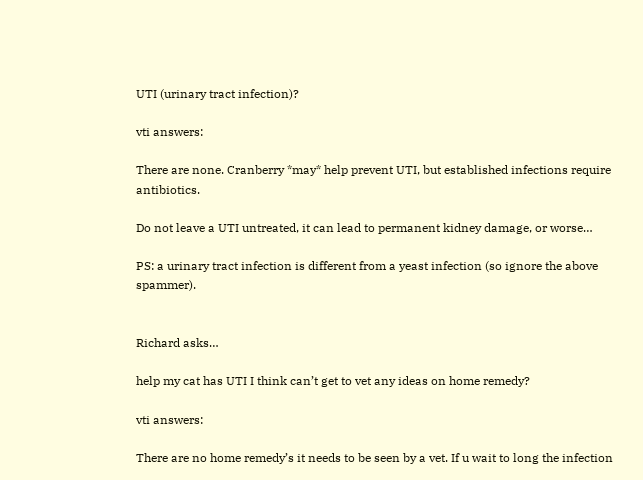UTI (urinary tract infection)?

vti answers:

There are none. Cranberry *may* help prevent UTI, but established infections require antibiotics.

Do not leave a UTI untreated, it can lead to permanent kidney damage, or worse…

PS: a urinary tract infection is different from a yeast infection (so ignore the above spammer).


Richard asks…

help my cat has UTI I think can’t get to vet any ideas on home remedy?

vti answers:

There are no home remedy’s it needs to be seen by a vet. If u wait to long the infection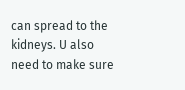can spread to the kidneys. U also need to make sure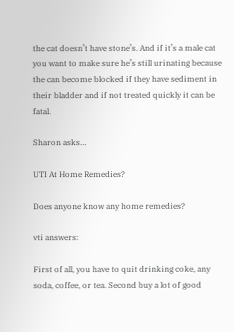the cat doesn’t have stone’s. And if it’s a male cat you want to make sure he’s still urinating because the can become blocked if they have sediment in their bladder and if not treated quickly it can be fatal.

Sharon asks…

UTI At Home Remedies?

Does anyone know any home remedies?

vti answers:

First of all, you have to quit drinking coke, any soda, coffee, or tea. Second buy a lot of good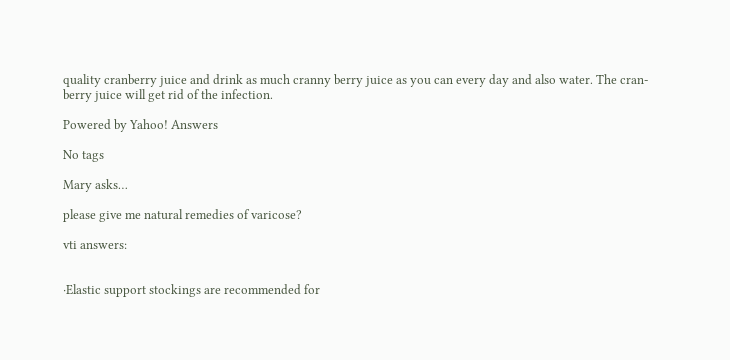quality cranberry juice and drink as much cranny berry juice as you can every day and also water. The cran-berry juice will get rid of the infection.

Powered by Yahoo! Answers

No tags

Mary asks…

please give me natural remedies of varicose?

vti answers:


·Elastic support stockings are recommended for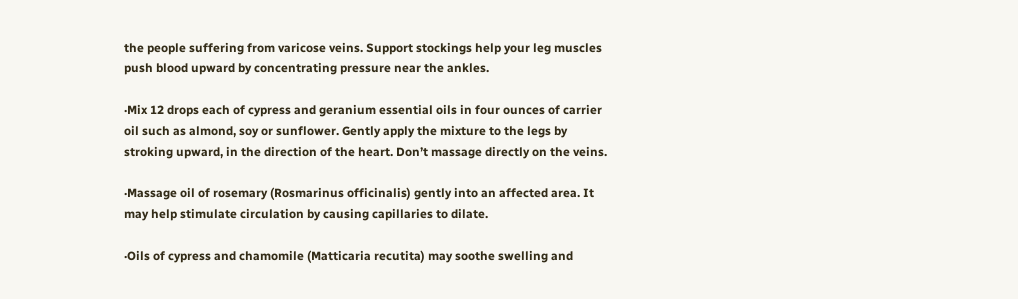the people suffering from varicose veins. Support stockings help your leg muscles push blood upward by concentrating pressure near the ankles.

·Mix 12 drops each of cypress and geranium essential oils in four ounces of carrier oil such as almond, soy or sunflower. Gently apply the mixture to the legs by stroking upward, in the direction of the heart. Don’t massage directly on the veins.

·Massage oil of rosemary (Rosmarinus officinalis) gently into an affected area. It may help stimulate circulation by causing capillaries to dilate.

·Oils of cypress and chamomile (Matticaria recutita) may soothe swelling and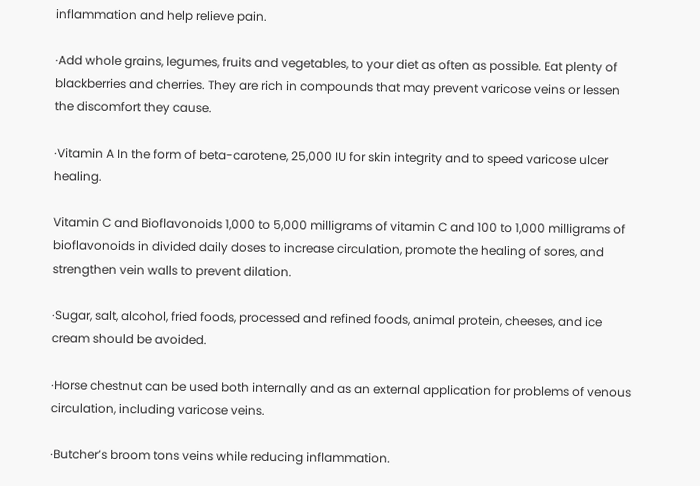inflammation and help relieve pain.

·Add whole grains, legumes, fruits and vegetables, to your diet as often as possible. Eat plenty of blackberries and cherries. They are rich in compounds that may prevent varicose veins or lessen the discomfort they cause.

·Vitamin A In the form of beta-carotene, 25,000 IU for skin integrity and to speed varicose ulcer healing.

Vitamin C and Bioflavonoids 1,000 to 5,000 milligrams of vitamin C and 100 to 1,000 milligrams of bioflavonoids in divided daily doses to increase circulation, promote the healing of sores, and strengthen vein walls to prevent dilation.

·Sugar, salt, alcohol, fried foods, processed and refined foods, animal protein, cheeses, and ice cream should be avoided.

·Horse chestnut can be used both internally and as an external application for problems of venous circulation, including varicose veins.

·Butcher’s broom tons veins while reducing inflammation.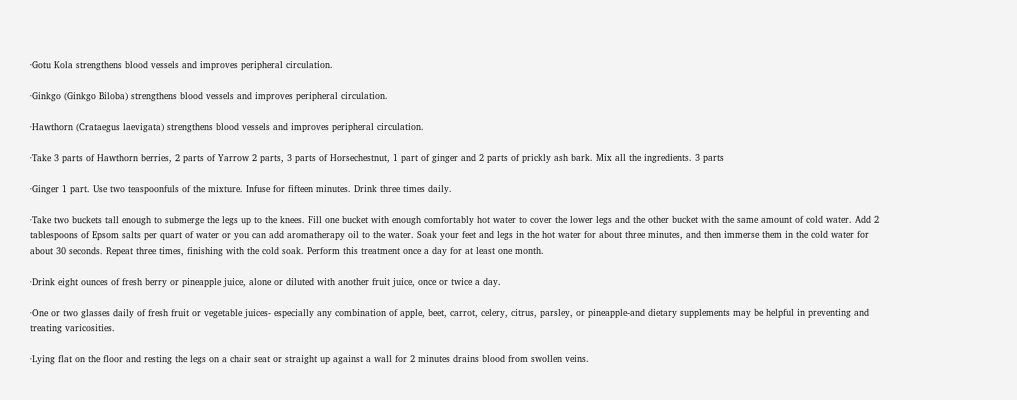·Gotu Kola strengthens blood vessels and improves peripheral circulation.

·Ginkgo (Ginkgo Biloba) strengthens blood vessels and improves peripheral circulation.

·Hawthorn (Crataegus laevigata) strengthens blood vessels and improves peripheral circulation.

·Take 3 parts of Hawthorn berries, 2 parts of Yarrow 2 parts, 3 parts of Horsechestnut, 1 part of ginger and 2 parts of prickly ash bark. Mix all the ingredients. 3 parts

·Ginger 1 part. Use two teaspoonfuls of the mixture. Infuse for fifteen minutes. Drink three times daily.

·Take two buckets tall enough to submerge the legs up to the knees. Fill one bucket with enough comfortably hot water to cover the lower legs and the other bucket with the same amount of cold water. Add 2 tablespoons of Epsom salts per quart of water or you can add aromatherapy oil to the water. Soak your feet and legs in the hot water for about three minutes, and then immerse them in the cold water for about 30 seconds. Repeat three times, finishing with the cold soak. Perform this treatment once a day for at least one month.

·Drink eight ounces of fresh berry or pineapple juice, alone or diluted with another fruit juice, once or twice a day.

·One or two glasses daily of fresh fruit or vegetable juices- especially any combination of apple, beet, carrot, celery, citrus, parsley, or pineapple-and dietary supplements may be helpful in preventing and treating varicosities.

·Lying flat on the floor and resting the legs on a chair seat or straight up against a wall for 2 minutes drains blood from swollen veins.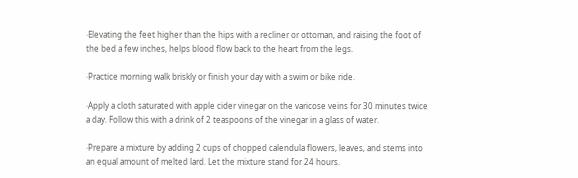·Elevating the feet higher than the hips with a recliner or ottoman, and raising the foot of the bed a few inches, helps blood flow back to the heart from the legs.

·Practice morning walk briskly or finish your day with a swim or bike ride.

·Apply a cloth saturated with apple cider vinegar on the varicose veins for 30 minutes twice a day. Follow this with a drink of 2 teaspoons of the vinegar in a glass of water.

·Prepare a mixture by adding 2 cups of chopped calendula flowers, leaves, and stems into an equal amount of melted lard. Let the mixture stand for 24 hours.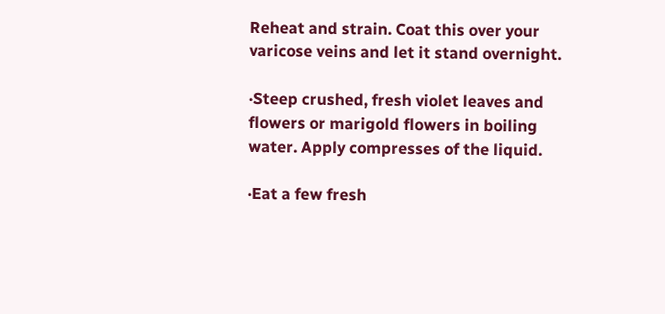Reheat and strain. Coat this over your varicose veins and let it stand overnight.

·Steep crushed, fresh violet leaves and flowers or marigold flowers in boiling water. Apply compresses of the liquid.

·Eat a few fresh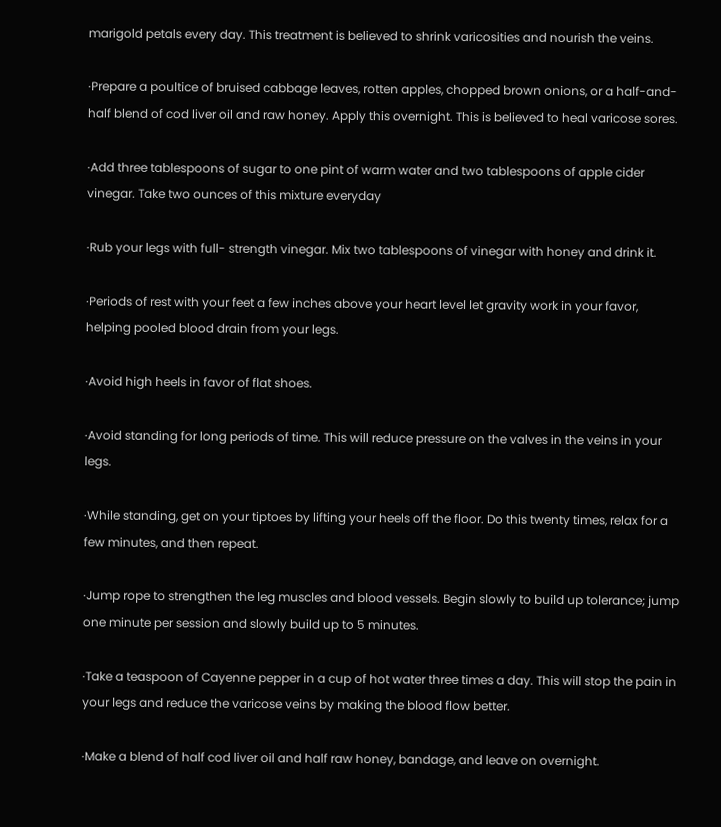marigold petals every day. This treatment is believed to shrink varicosities and nourish the veins.

·Prepare a poultice of bruised cabbage leaves, rotten apples, chopped brown onions, or a half-and-half blend of cod liver oil and raw honey. Apply this overnight. This is believed to heal varicose sores.

·Add three tablespoons of sugar to one pint of warm water and two tablespoons of apple cider vinegar. Take two ounces of this mixture everyday

·Rub your legs with full- strength vinegar. Mix two tablespoons of vinegar with honey and drink it.

·Periods of rest with your feet a few inches above your heart level let gravity work in your favor, helping pooled blood drain from your legs.

·Avoid high heels in favor of flat shoes.

·Avoid standing for long periods of time. This will reduce pressure on the valves in the veins in your legs.

·While standing, get on your tiptoes by lifting your heels off the floor. Do this twenty times, relax for a few minutes, and then repeat.

·Jump rope to strengthen the leg muscles and blood vessels. Begin slowly to build up tolerance; jump one minute per session and slowly build up to 5 minutes.

·Take a teaspoon of Cayenne pepper in a cup of hot water three times a day. This will stop the pain in your legs and reduce the varicose veins by making the blood flow better.

·Make a blend of half cod liver oil and half raw honey, bandage, and leave on overnight.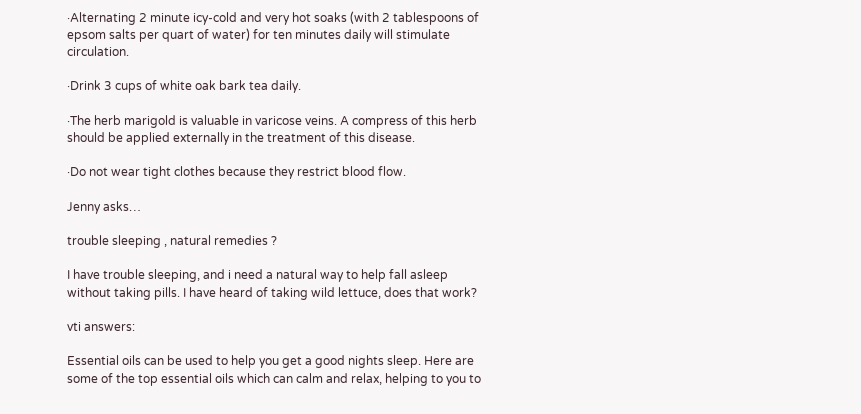·Alternating 2 minute icy-cold and very hot soaks (with 2 tablespoons of epsom salts per quart of water) for ten minutes daily will stimulate circulation.

·Drink 3 cups of white oak bark tea daily.

·The herb marigold is valuable in varicose veins. A compress of this herb should be applied externally in the treatment of this disease.

·Do not wear tight clothes because they restrict blood flow.

Jenny asks…

trouble sleeping , natural remedies ?

I have trouble sleeping, and i need a natural way to help fall asleep without taking pills. I have heard of taking wild lettuce, does that work?

vti answers:

Essential oils can be used to help you get a good nights sleep. Here are some of the top essential oils which can calm and relax, helping to you to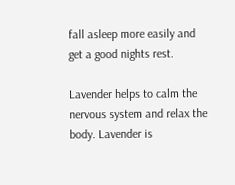fall asleep more easily and get a good nights rest.

Lavender helps to calm the nervous system and relax the body. Lavender is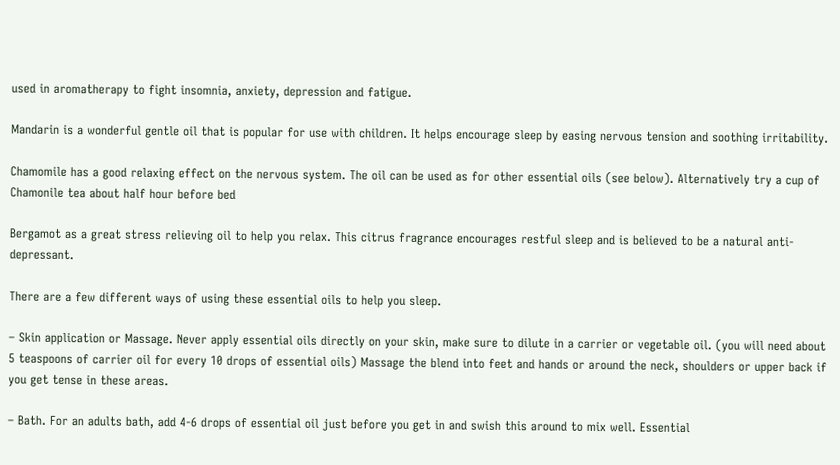used in aromatherapy to fight insomnia, anxiety, depression and fatigue.

Mandarin is a wonderful gentle oil that is popular for use with children. It helps encourage sleep by easing nervous tension and soothing irritability.

Chamomile has a good relaxing effect on the nervous system. The oil can be used as for other essential oils (see below). Alternatively try a cup of Chamonile tea about half hour before bed

Bergamot as a great stress relieving oil to help you relax. This citrus fragrance encourages restful sleep and is believed to be a natural anti-depressant.

There are a few different ways of using these essential oils to help you sleep.

– Skin application or Massage. Never apply essential oils directly on your skin, make sure to dilute in a carrier or vegetable oil. (you will need about 5 teaspoons of carrier oil for every 10 drops of essential oils) Massage the blend into feet and hands or around the neck, shoulders or upper back if you get tense in these areas.

– Bath. For an adults bath, add 4-6 drops of essential oil just before you get in and swish this around to mix well. Essential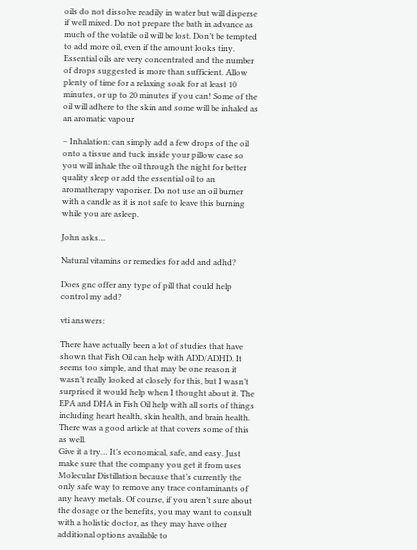oils do not dissolve readily in water but will disperse if well mixed. Do not prepare the bath in advance as much of the volatile oil will be lost. Don’t be tempted to add more oil, even if the amount looks tiny. Essential oils are very concentrated and the number of drops suggested is more than sufficient. Allow plenty of time for a relaxing soak for at least 10 minutes, or up to 20 minutes if you can! Some of the oil will adhere to the skin and some will be inhaled as an aromatic vapour

– Inhalation: can simply add a few drops of the oil onto a tissue and tuck inside your pillow case so you will inhale the oil through the night for better quality sleep or add the essential oil to an aromatherapy vaporiser. Do not use an oil burner with a candle as it is not safe to leave this burning while you are asleep.

John asks…

Natural vitamins or remedies for add and adhd?

Does gnc offer any type of pill that could help control my add?

vti answers:

There have actually been a lot of studies that have shown that Fish Oil can help with ADD/ADHD. It seems too simple, and that may be one reason it wasn’t really looked at closely for this, but I wasn’t surprised it would help when I thought about it. The EPA and DHA in Fish Oil help with all sorts of things including heart health, skin health, and brain health. There was a good article at that covers some of this as well.
Give it a try… It’s economical, safe, and easy. Just make sure that the company you get it from uses Molecular Distillation because that’s currently the only safe way to remove any trace contaminants of any heavy metals. Of course, if you aren’t sure about the dosage or the benefits, you may want to consult with a holistic doctor, as they may have other additional options available to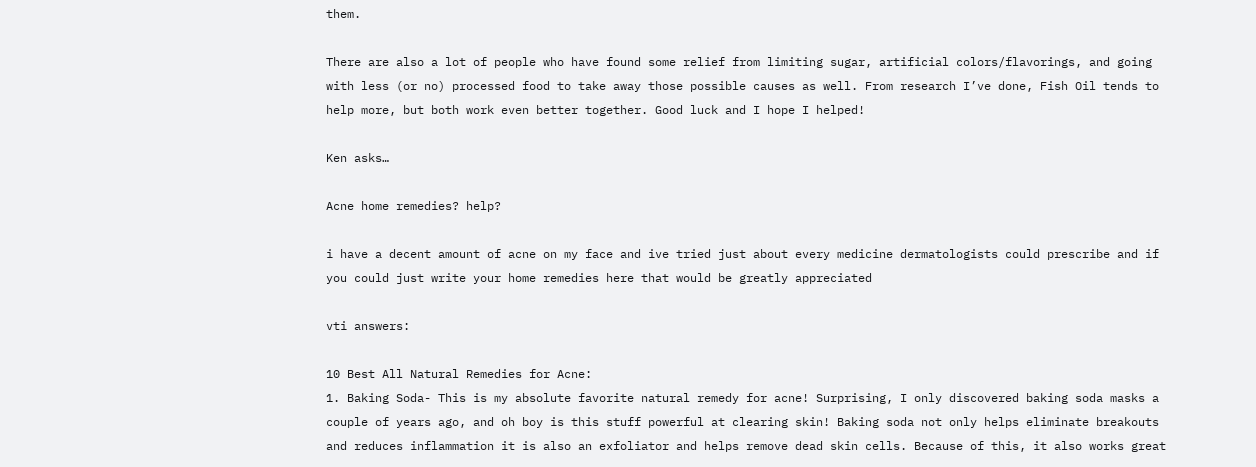them.

There are also a lot of people who have found some relief from limiting sugar, artificial colors/flavorings, and going with less (or no) processed food to take away those possible causes as well. From research I’ve done, Fish Oil tends to help more, but both work even better together. Good luck and I hope I helped!

Ken asks…

Acne home remedies? help?

i have a decent amount of acne on my face and ive tried just about every medicine dermatologists could prescribe and if you could just write your home remedies here that would be greatly appreciated

vti answers:

10 Best All Natural Remedies for Acne:
1. Baking Soda- This is my absolute favorite natural remedy for acne! Surprising, I only discovered baking soda masks a couple of years ago, and oh boy is this stuff powerful at clearing skin! Baking soda not only helps eliminate breakouts and reduces inflammation it is also an exfoliator and helps remove dead skin cells. Because of this, it also works great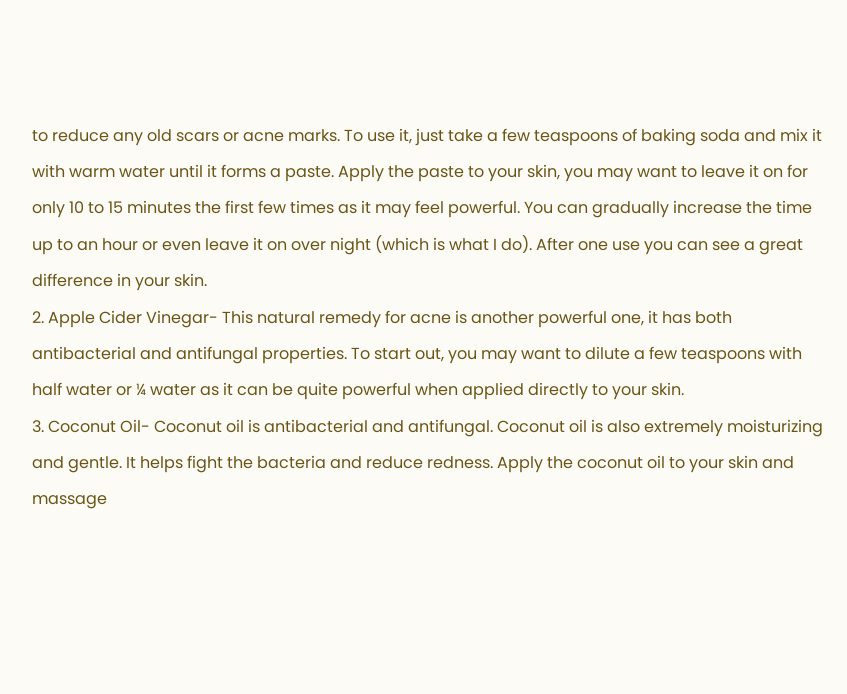to reduce any old scars or acne marks. To use it, just take a few teaspoons of baking soda and mix it with warm water until it forms a paste. Apply the paste to your skin, you may want to leave it on for only 10 to 15 minutes the first few times as it may feel powerful. You can gradually increase the time up to an hour or even leave it on over night (which is what I do). After one use you can see a great difference in your skin.
2. Apple Cider Vinegar- This natural remedy for acne is another powerful one, it has both antibacterial and antifungal properties. To start out, you may want to dilute a few teaspoons with half water or ¼ water as it can be quite powerful when applied directly to your skin.
3. Coconut Oil- Coconut oil is antibacterial and antifungal. Coconut oil is also extremely moisturizing and gentle. It helps fight the bacteria and reduce redness. Apply the coconut oil to your skin and massage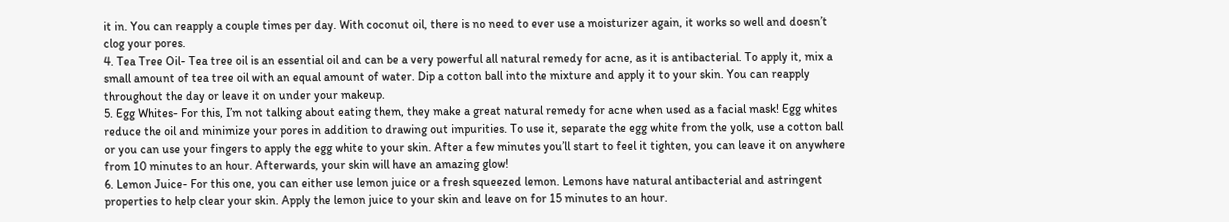it in. You can reapply a couple times per day. With coconut oil, there is no need to ever use a moisturizer again, it works so well and doesn’t clog your pores.
4. Tea Tree Oil- Tea tree oil is an essential oil and can be a very powerful all natural remedy for acne, as it is antibacterial. To apply it, mix a small amount of tea tree oil with an equal amount of water. Dip a cotton ball into the mixture and apply it to your skin. You can reapply throughout the day or leave it on under your makeup.
5. Egg Whites- For this, I’m not talking about eating them, they make a great natural remedy for acne when used as a facial mask! Egg whites reduce the oil and minimize your pores in addition to drawing out impurities. To use it, separate the egg white from the yolk, use a cotton ball or you can use your fingers to apply the egg white to your skin. After a few minutes you’ll start to feel it tighten, you can leave it on anywhere from 10 minutes to an hour. Afterwards, your skin will have an amazing glow!
6. Lemon Juice- For this one, you can either use lemon juice or a fresh squeezed lemon. Lemons have natural antibacterial and astringent properties to help clear your skin. Apply the lemon juice to your skin and leave on for 15 minutes to an hour.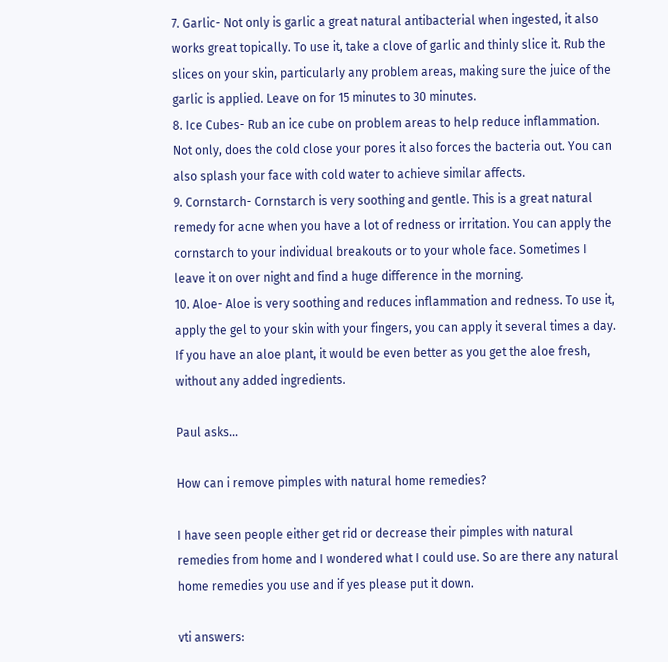7. Garlic- Not only is garlic a great natural antibacterial when ingested, it also works great topically. To use it, take a clove of garlic and thinly slice it. Rub the slices on your skin, particularly any problem areas, making sure the juice of the garlic is applied. Leave on for 15 minutes to 30 minutes.
8. Ice Cubes- Rub an ice cube on problem areas to help reduce inflammation. Not only, does the cold close your pores it also forces the bacteria out. You can also splash your face with cold water to achieve similar affects.
9. Cornstarch- Cornstarch is very soothing and gentle. This is a great natural remedy for acne when you have a lot of redness or irritation. You can apply the cornstarch to your individual breakouts or to your whole face. Sometimes I leave it on over night and find a huge difference in the morning.
10. Aloe- Aloe is very soothing and reduces inflammation and redness. To use it, apply the gel to your skin with your fingers, you can apply it several times a day. If you have an aloe plant, it would be even better as you get the aloe fresh, without any added ingredients.

Paul asks…

How can i remove pimples with natural home remedies?

I have seen people either get rid or decrease their pimples with natural remedies from home and I wondered what I could use. So are there any natural home remedies you use and if yes please put it down.

vti answers: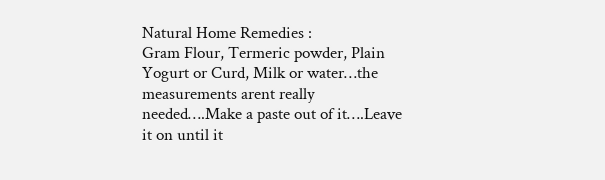Natural Home Remedies :
Gram Flour, Termeric powder, Plain Yogurt or Curd, Milk or water…the measurements arent really needed….Make a paste out of it….Leave it on until it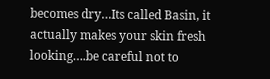becomes dry…Its called Basin, it actually makes your skin fresh looking….be careful not to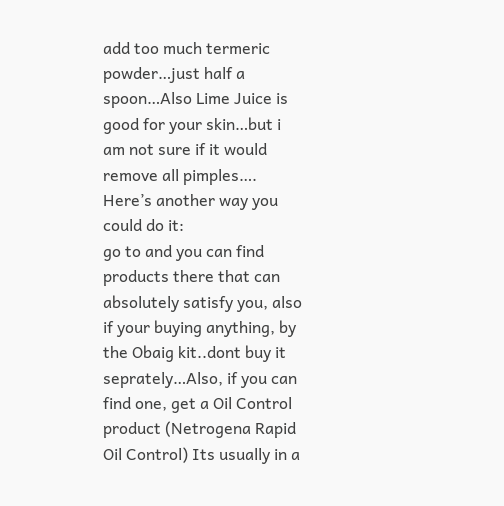add too much termeric powder…just half a spoon…Also Lime Juice is good for your skin…but i am not sure if it would remove all pimples….
Here’s another way you could do it:
go to and you can find products there that can absolutely satisfy you, also if your buying anything, by the Obaig kit..dont buy it seprately…Also, if you can find one, get a Oil Control product (Netrogena Rapid Oil Control) Its usually in a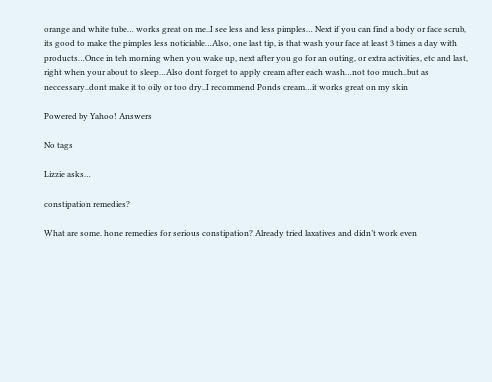orange and white tube… works great on me..I see less and less pimples… Next if you can find a body or face scrub, its good to make the pimples less noticiable…Also, one last tip, is that wash your face at least 3 times a day with products…Once in teh morning when you wake up, next after you go for an outing, or extra activities, etc and last, right when your about to sleep…Also dont forget to apply cream after each wash…not too much..but as neccessary..dont make it to oily or too dry..I recommend Ponds cream…it works great on my skin

Powered by Yahoo! Answers

No tags

Lizzie asks…

constipation remedies?

What are some. hone remedies for serious constipation? Already tried laxatives and didn’t work even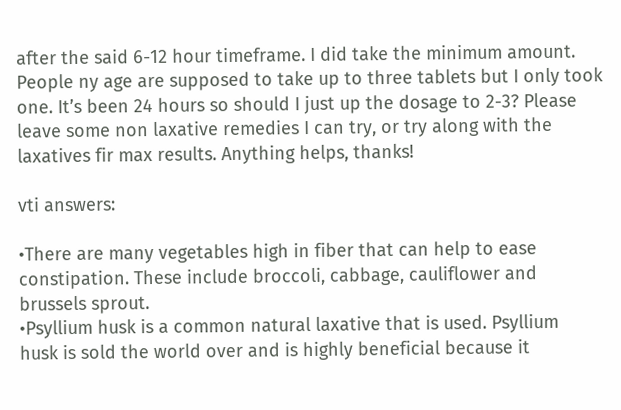after the said 6-12 hour timeframe. I did take the minimum amount. People ny age are supposed to take up to three tablets but I only took one. It’s been 24 hours so should I just up the dosage to 2-3? Please leave some non laxative remedies I can try, or try along with the laxatives fir max results. Anything helps, thanks!

vti answers:

•There are many vegetables high in fiber that can help to ease
constipation. These include broccoli, cabbage, cauliflower and
brussels sprout.
•Psyllium husk is a common natural laxative that is used. Psyllium
husk is sold the world over and is highly beneficial because it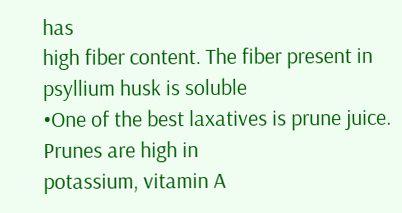has
high fiber content. The fiber present in psyllium husk is soluble
•One of the best laxatives is prune juice. Prunes are high in
potassium, vitamin A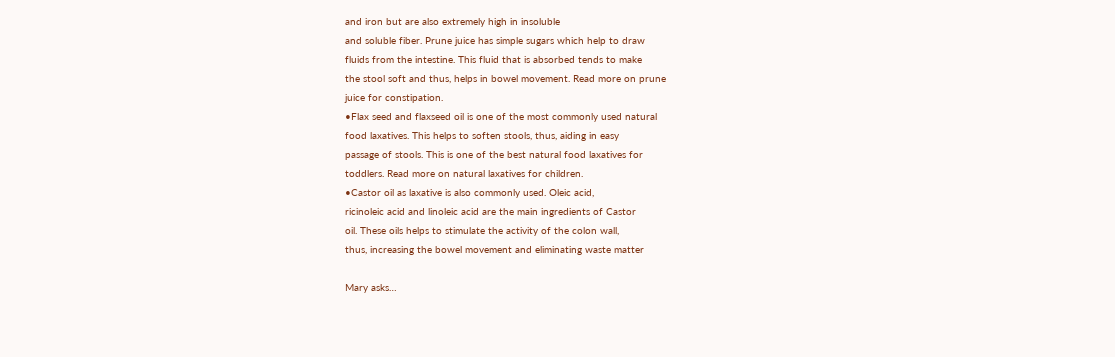and iron but are also extremely high in insoluble
and soluble fiber. Prune juice has simple sugars which help to draw
fluids from the intestine. This fluid that is absorbed tends to make
the stool soft and thus, helps in bowel movement. Read more on prune
juice for constipation.
•Flax seed and flaxseed oil is one of the most commonly used natural
food laxatives. This helps to soften stools, thus, aiding in easy
passage of stools. This is one of the best natural food laxatives for
toddlers. Read more on natural laxatives for children.
•Castor oil as laxative is also commonly used. Oleic acid,
ricinoleic acid and linoleic acid are the main ingredients of Castor
oil. These oils helps to stimulate the activity of the colon wall,
thus, increasing the bowel movement and eliminating waste matter

Mary asks…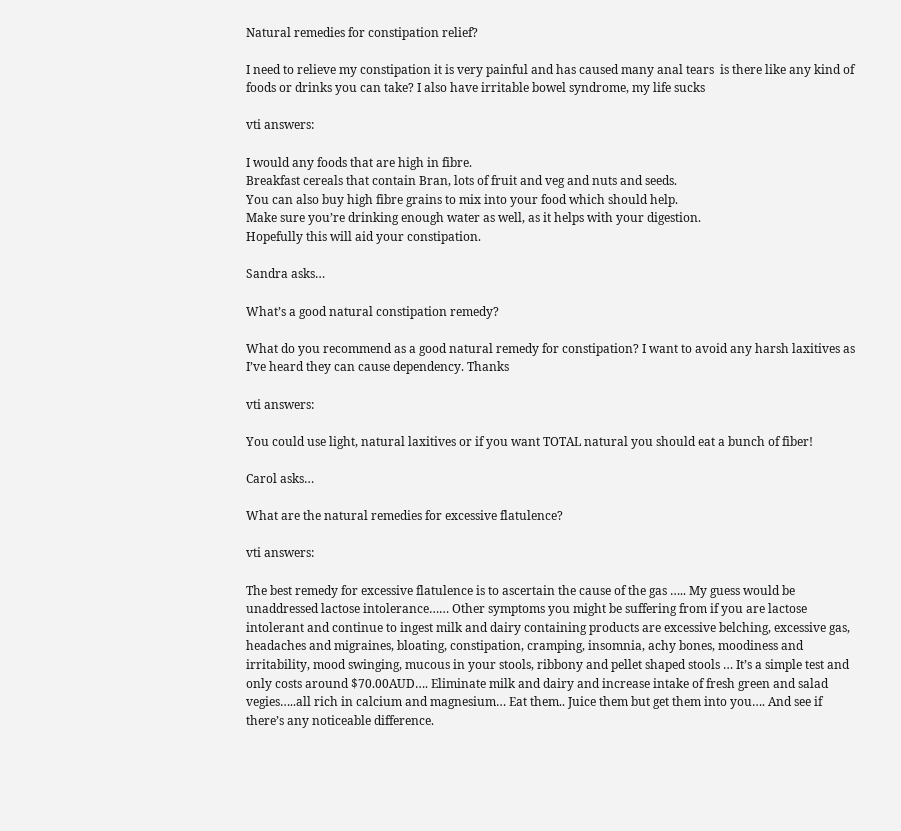Natural remedies for constipation relief?

I need to relieve my constipation it is very painful and has caused many anal tears  is there like any kind of foods or drinks you can take? I also have irritable bowel syndrome, my life sucks

vti answers:

I would any foods that are high in fibre.
Breakfast cereals that contain Bran, lots of fruit and veg and nuts and seeds.
You can also buy high fibre grains to mix into your food which should help.
Make sure you’re drinking enough water as well, as it helps with your digestion.
Hopefully this will aid your constipation.

Sandra asks…

What’s a good natural constipation remedy?

What do you recommend as a good natural remedy for constipation? I want to avoid any harsh laxitives as I’ve heard they can cause dependency. Thanks

vti answers:

You could use light, natural laxitives or if you want TOTAL natural you should eat a bunch of fiber!

Carol asks…

What are the natural remedies for excessive flatulence?

vti answers:

The best remedy for excessive flatulence is to ascertain the cause of the gas ….. My guess would be unaddressed lactose intolerance…… Other symptoms you might be suffering from if you are lactose intolerant and continue to ingest milk and dairy containing products are excessive belching, excessive gas, headaches and migraines, bloating, constipation, cramping, insomnia, achy bones, moodiness and irritability, mood swinging, mucous in your stools, ribbony and pellet shaped stools … It’s a simple test and only costs around $70.00AUD…. Eliminate milk and dairy and increase intake of fresh green and salad vegies…..all rich in calcium and magnesium… Eat them.. Juice them but get them into you…. And see if there’s any noticeable difference.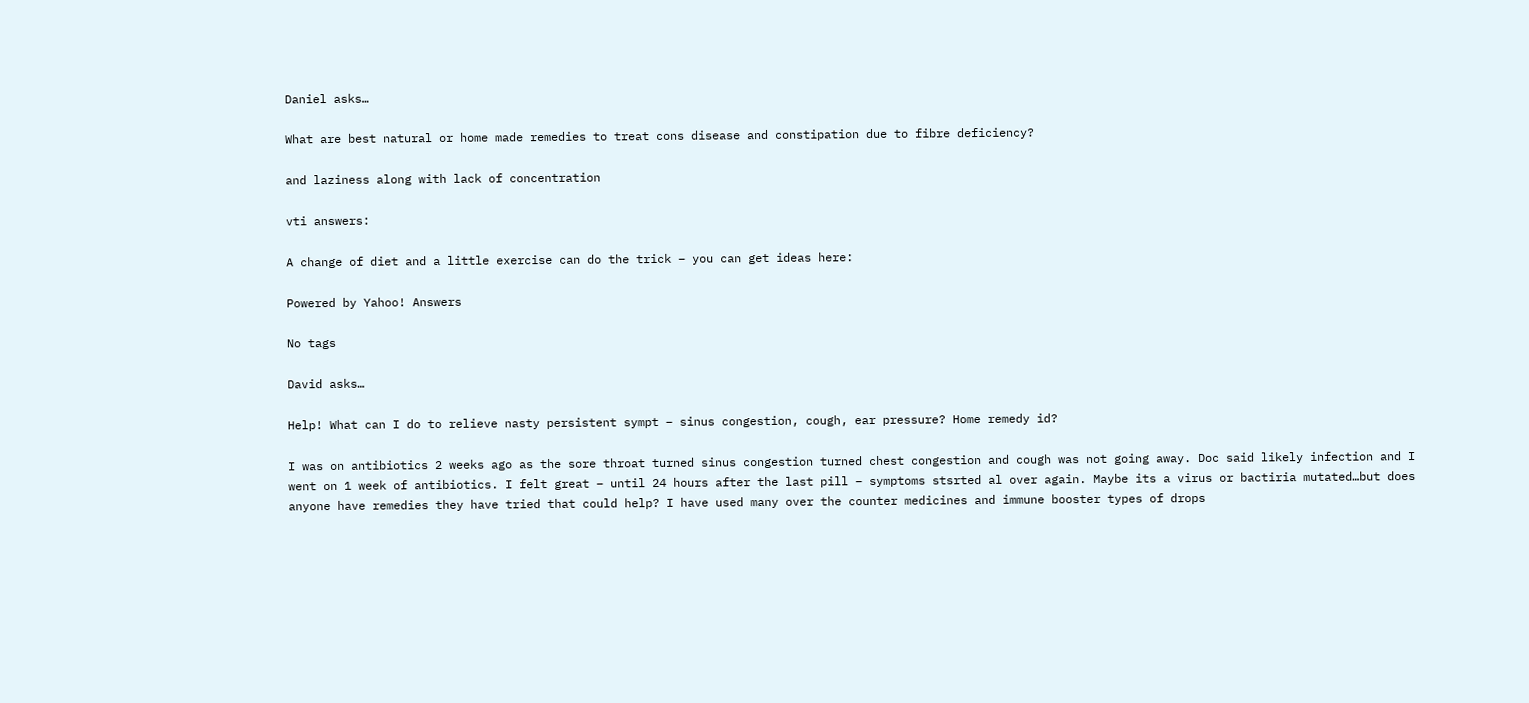Daniel asks…

What are best natural or home made remedies to treat cons disease and constipation due to fibre deficiency?

and laziness along with lack of concentration

vti answers:

A change of diet and a little exercise can do the trick – you can get ideas here:

Powered by Yahoo! Answers

No tags

David asks…

Help! What can I do to relieve nasty persistent sympt – sinus congestion, cough, ear pressure? Home remedy id?

I was on antibiotics 2 weeks ago as the sore throat turned sinus congestion turned chest congestion and cough was not going away. Doc said likely infection and I went on 1 week of antibiotics. I felt great – until 24 hours after the last pill – symptoms stsrted al over again. Maybe its a virus or bactiria mutated…but does anyone have remedies they have tried that could help? I have used many over the counter medicines and immune booster types of drops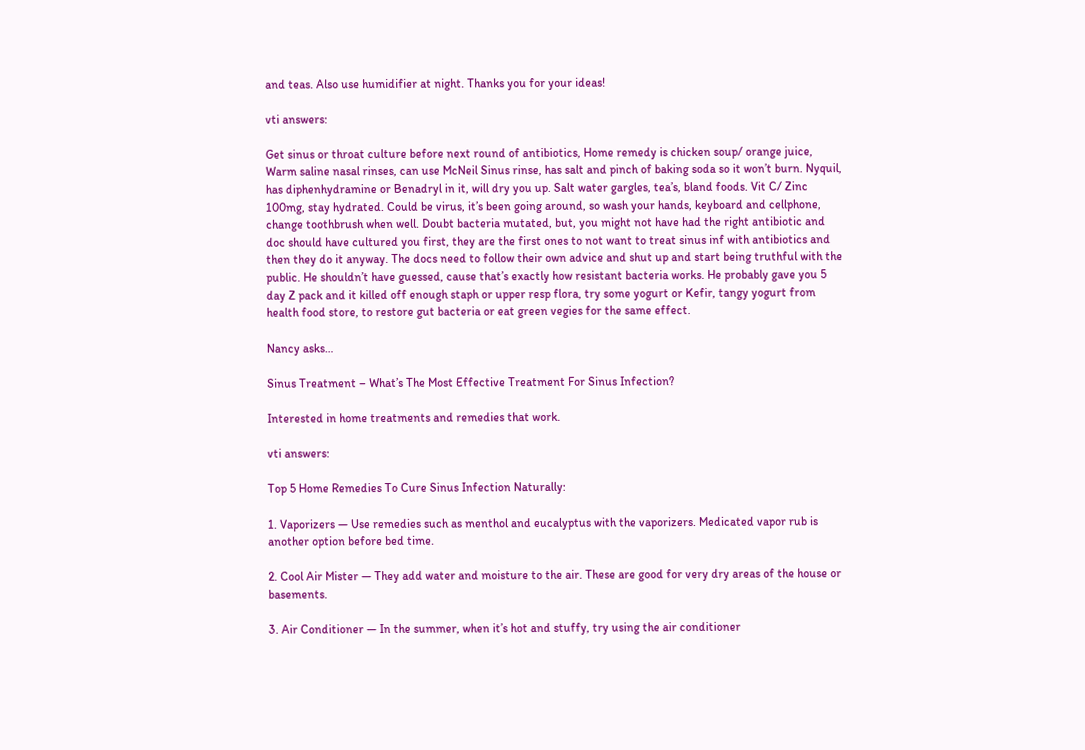and teas. Also use humidifier at night. Thanks you for your ideas!

vti answers:

Get sinus or throat culture before next round of antibiotics, Home remedy is chicken soup/ orange juice, Warm saline nasal rinses, can use McNeil Sinus rinse, has salt and pinch of baking soda so it won’t burn. Nyquil, has diphenhydramine or Benadryl in it, will dry you up. Salt water gargles, tea’s, bland foods. Vit C/ Zinc 100mg, stay hydrated. Could be virus, it’s been going around, so wash your hands, keyboard and cellphone, change toothbrush when well. Doubt bacteria mutated, but, you might not have had the right antibiotic and doc should have cultured you first, they are the first ones to not want to treat sinus inf with antibiotics and then they do it anyway. The docs need to follow their own advice and shut up and start being truthful with the public. He shouldn’t have guessed, cause that’s exactly how resistant bacteria works. He probably gave you 5 day Z pack and it killed off enough staph or upper resp flora, try some yogurt or Kefir, tangy yogurt from health food store, to restore gut bacteria or eat green vegies for the same effect.

Nancy asks…

Sinus Treatment – What’s The Most Effective Treatment For Sinus Infection?

Interested in home treatments and remedies that work.

vti answers:

Top 5 Home Remedies To Cure Sinus Infection Naturally:

1. Vaporizers — Use remedies such as menthol and eucalyptus with the vaporizers. Medicated vapor rub is another option before bed time.

2. Cool Air Mister — They add water and moisture to the air. These are good for very dry areas of the house or basements.

3. Air Conditioner — In the summer, when it’s hot and stuffy, try using the air conditioner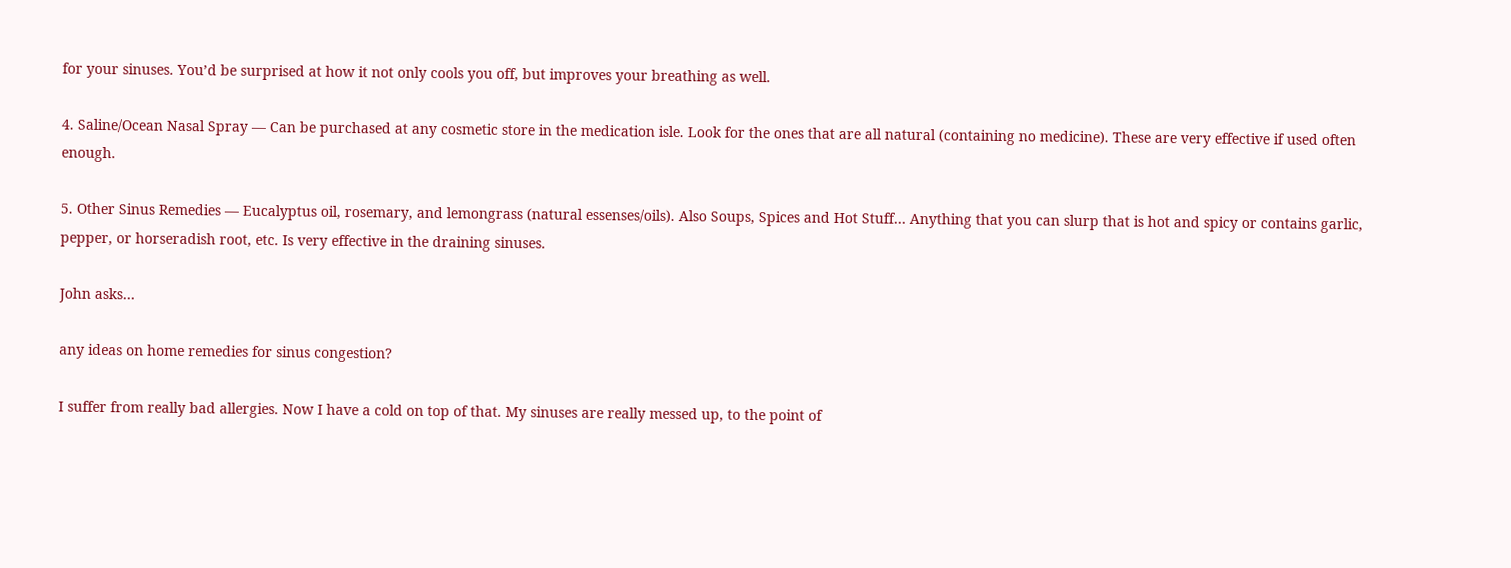for your sinuses. You’d be surprised at how it not only cools you off, but improves your breathing as well.

4. Saline/Ocean Nasal Spray — Can be purchased at any cosmetic store in the medication isle. Look for the ones that are all natural (containing no medicine). These are very effective if used often enough.

5. Other Sinus Remedies — Eucalyptus oil, rosemary, and lemongrass (natural essenses/oils). Also Soups, Spices and Hot Stuff… Anything that you can slurp that is hot and spicy or contains garlic, pepper, or horseradish root, etc. Is very effective in the draining sinuses.

John asks…

any ideas on home remedies for sinus congestion?

I suffer from really bad allergies. Now I have a cold on top of that. My sinuses are really messed up, to the point of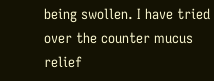being swollen. I have tried over the counter mucus relief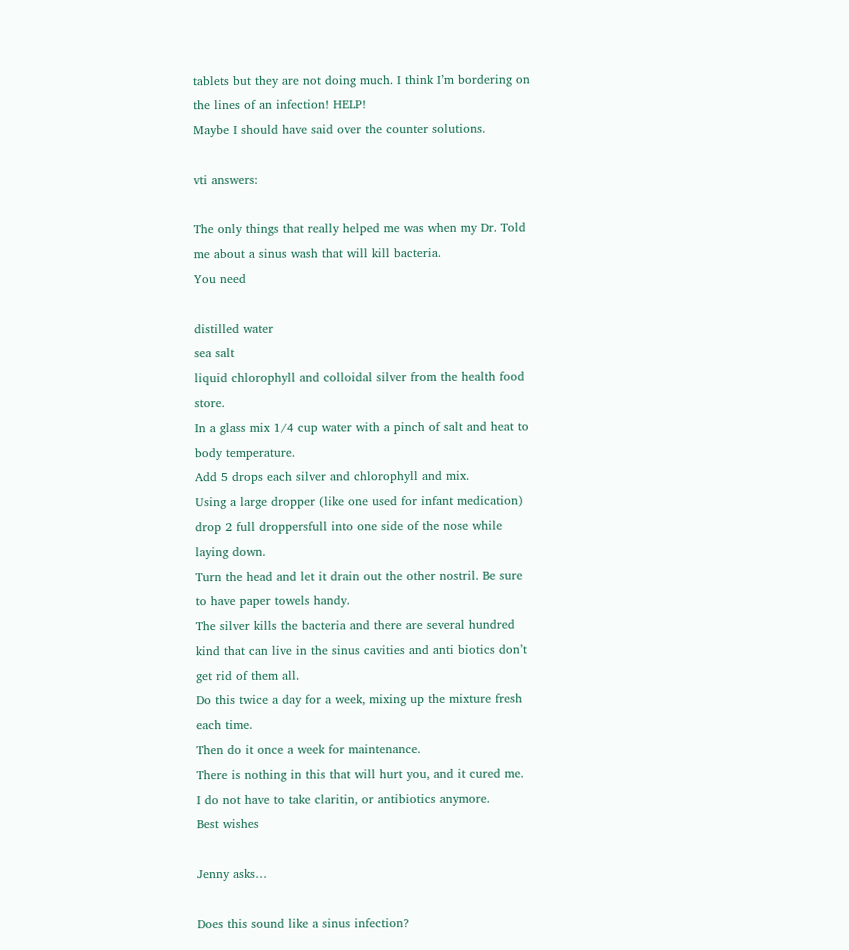tablets but they are not doing much. I think I’m bordering on the lines of an infection! HELP!
Maybe I should have said over the counter solutions.

vti answers:

The only things that really helped me was when my Dr. Told me about a sinus wash that will kill bacteria.
You need

distilled water
sea salt
liquid chlorophyll and colloidal silver from the health food store.
In a glass mix 1/4 cup water with a pinch of salt and heat to body temperature.
Add 5 drops each silver and chlorophyll and mix.
Using a large dropper (like one used for infant medication) drop 2 full droppersfull into one side of the nose while laying down.
Turn the head and let it drain out the other nostril. Be sure to have paper towels handy.
The silver kills the bacteria and there are several hundred kind that can live in the sinus cavities and anti biotics don’t get rid of them all.
Do this twice a day for a week, mixing up the mixture fresh each time.
Then do it once a week for maintenance.
There is nothing in this that will hurt you, and it cured me.
I do not have to take claritin, or antibiotics anymore.
Best wishes

Jenny asks…

Does this sound like a sinus infection?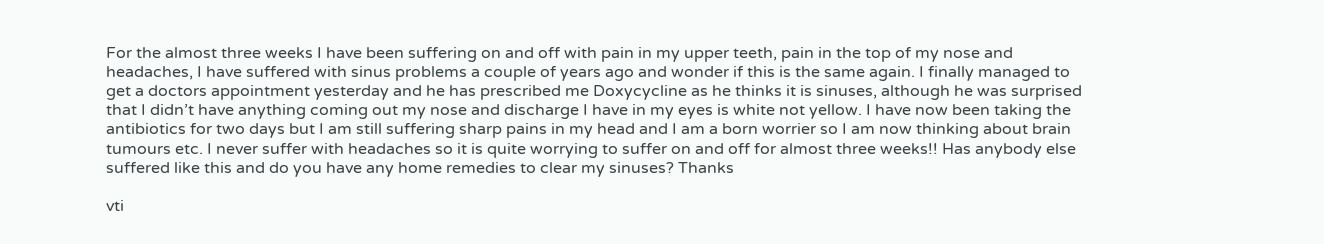For the almost three weeks I have been suffering on and off with pain in my upper teeth, pain in the top of my nose and headaches, I have suffered with sinus problems a couple of years ago and wonder if this is the same again. I finally managed to get a doctors appointment yesterday and he has prescribed me Doxycycline as he thinks it is sinuses, although he was surprised that I didn’t have anything coming out my nose and discharge I have in my eyes is white not yellow. I have now been taking the antibiotics for two days but I am still suffering sharp pains in my head and I am a born worrier so I am now thinking about brain tumours etc. I never suffer with headaches so it is quite worrying to suffer on and off for almost three weeks!! Has anybody else suffered like this and do you have any home remedies to clear my sinuses? Thanks

vti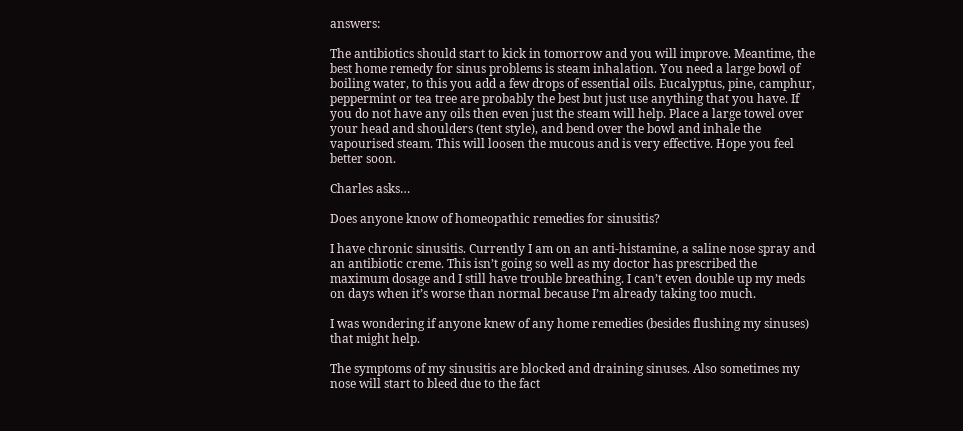answers:

The antibiotics should start to kick in tomorrow and you will improve. Meantime, the best home remedy for sinus problems is steam inhalation. You need a large bowl of boiling water, to this you add a few drops of essential oils. Eucalyptus, pine, camphur, peppermint or tea tree are probably the best but just use anything that you have. If you do not have any oils then even just the steam will help. Place a large towel over your head and shoulders (tent style), and bend over the bowl and inhale the vapourised steam. This will loosen the mucous and is very effective. Hope you feel better soon.

Charles asks…

Does anyone know of homeopathic remedies for sinusitis?

I have chronic sinusitis. Currently I am on an anti-histamine, a saline nose spray and an antibiotic creme. This isn’t going so well as my doctor has prescribed the maximum dosage and I still have trouble breathing. I can’t even double up my meds on days when it’s worse than normal because I’m already taking too much.

I was wondering if anyone knew of any home remedies (besides flushing my sinuses) that might help.

The symptoms of my sinusitis are blocked and draining sinuses. Also sometimes my nose will start to bleed due to the fact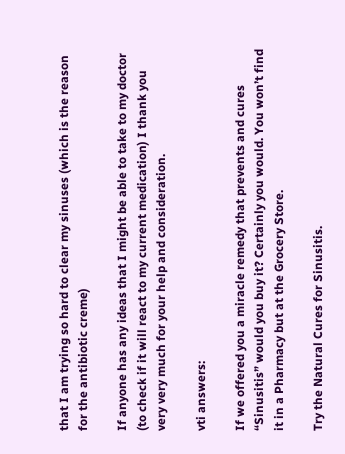that I am trying so hard to clear my sinuses (which is the reason for the antibiotic creme)

If anyone has any ideas that I might be able to take to my doctor (to check if it will react to my current medication) I thank you very very much for your help and consideration.

vti answers:

If we offered you a miracle remedy that prevents and cures “Sinusitis” would you buy it? Certainly you would. You won’t find it in a Pharmacy but at the Grocery Store.

Try the Natural Cures for Sinusitis.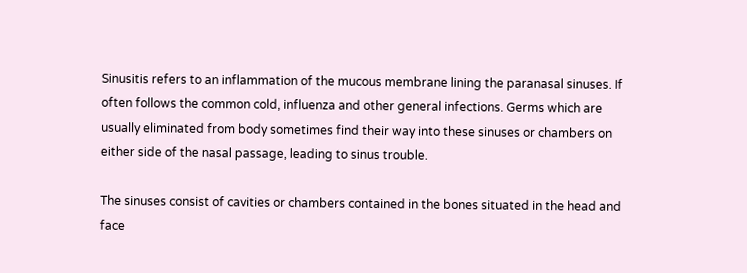Sinusitis refers to an inflammation of the mucous membrane lining the paranasal sinuses. If often follows the common cold, influenza and other general infections. Germs which are usually eliminated from body sometimes find their way into these sinuses or chambers on either side of the nasal passage, leading to sinus trouble.

The sinuses consist of cavities or chambers contained in the bones situated in the head and face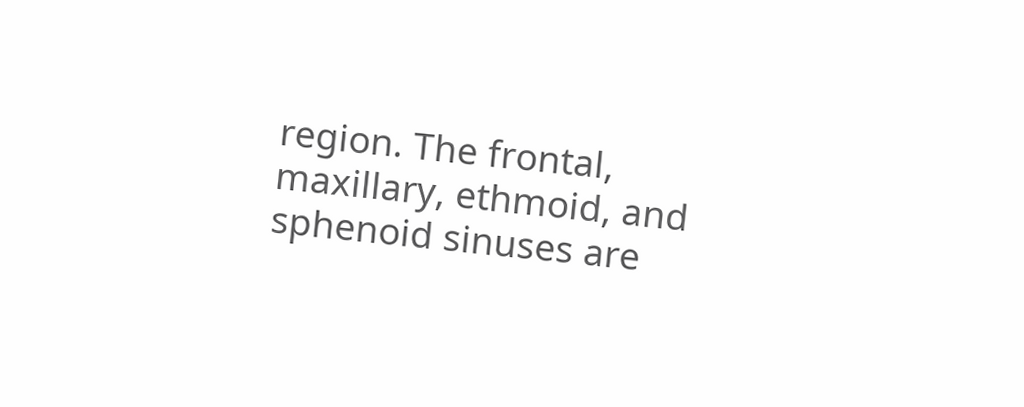region. The frontal, maxillary, ethmoid, and sphenoid sinuses are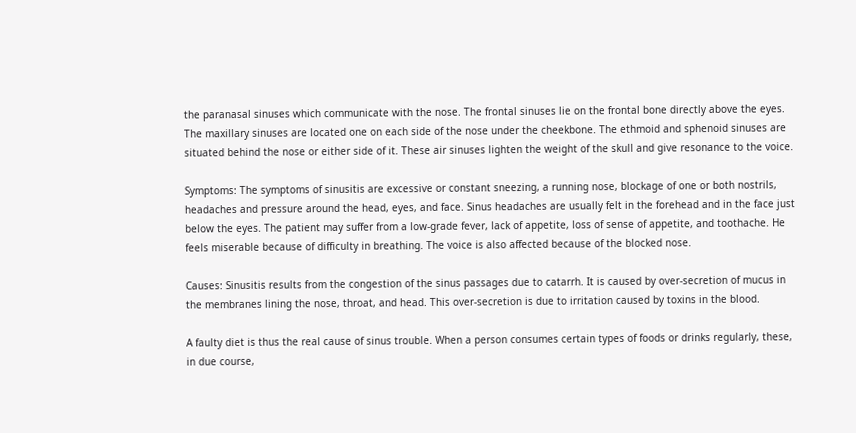the paranasal sinuses which communicate with the nose. The frontal sinuses lie on the frontal bone directly above the eyes. The maxillary sinuses are located one on each side of the nose under the cheekbone. The ethmoid and sphenoid sinuses are situated behind the nose or either side of it. These air sinuses lighten the weight of the skull and give resonance to the voice.

Symptoms: The symptoms of sinusitis are excessive or constant sneezing, a running nose, blockage of one or both nostrils, headaches and pressure around the head, eyes, and face. Sinus headaches are usually felt in the forehead and in the face just below the eyes. The patient may suffer from a low-grade fever, lack of appetite, loss of sense of appetite, and toothache. He feels miserable because of difficulty in breathing. The voice is also affected because of the blocked nose.

Causes: Sinusitis results from the congestion of the sinus passages due to catarrh. It is caused by over-secretion of mucus in the membranes lining the nose, throat, and head. This over-secretion is due to irritation caused by toxins in the blood.

A faulty diet is thus the real cause of sinus trouble. When a person consumes certain types of foods or drinks regularly, these, in due course,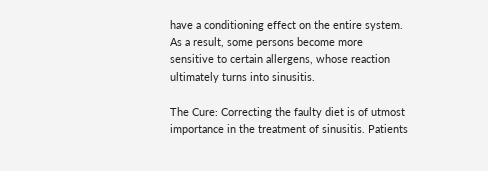have a conditioning effect on the entire system. As a result, some persons become more sensitive to certain allergens, whose reaction ultimately turns into sinusitis.

The Cure: Correcting the faulty diet is of utmost importance in the treatment of sinusitis. Patients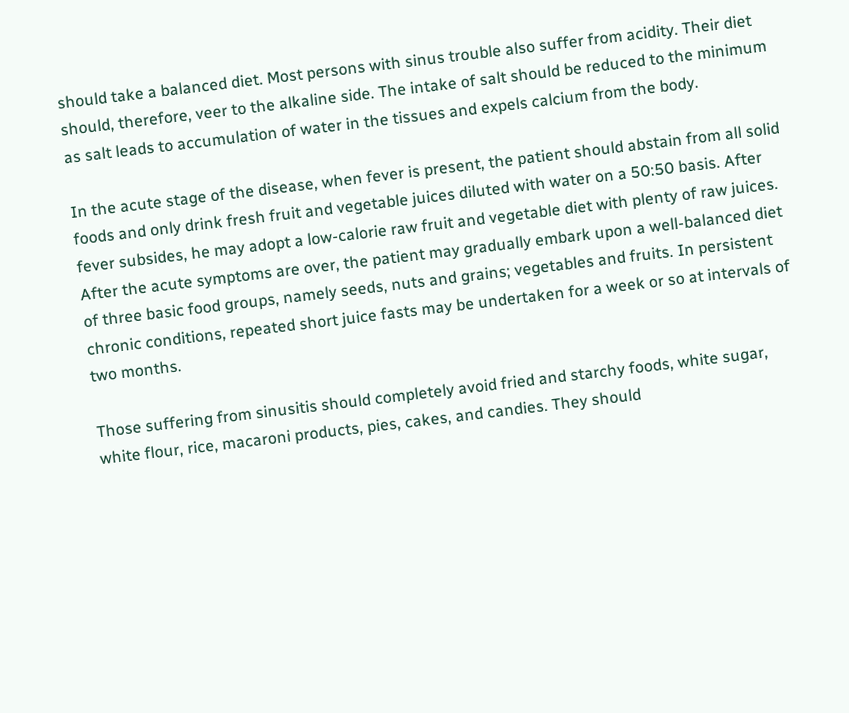should take a balanced diet. Most persons with sinus trouble also suffer from acidity. Their diet should, therefore, veer to the alkaline side. The intake of salt should be reduced to the minimum as salt leads to accumulation of water in the tissues and expels calcium from the body.

In the acute stage of the disease, when fever is present, the patient should abstain from all solid foods and only drink fresh fruit and vegetable juices diluted with water on a 50:50 basis. After fever subsides, he may adopt a low-calorie raw fruit and vegetable diet with plenty of raw juices. After the acute symptoms are over, the patient may gradually embark upon a well-balanced diet of three basic food groups, namely seeds, nuts and grains; vegetables and fruits. In persistent chronic conditions, repeated short juice fasts may be undertaken for a week or so at intervals of two months.

Those suffering from sinusitis should completely avoid fried and starchy foods, white sugar, white flour, rice, macaroni products, pies, cakes, and candies. They should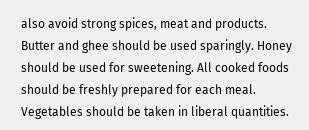also avoid strong spices, meat and products. Butter and ghee should be used sparingly. Honey should be used for sweetening. All cooked foods should be freshly prepared for each meal. Vegetables should be taken in liberal quantities.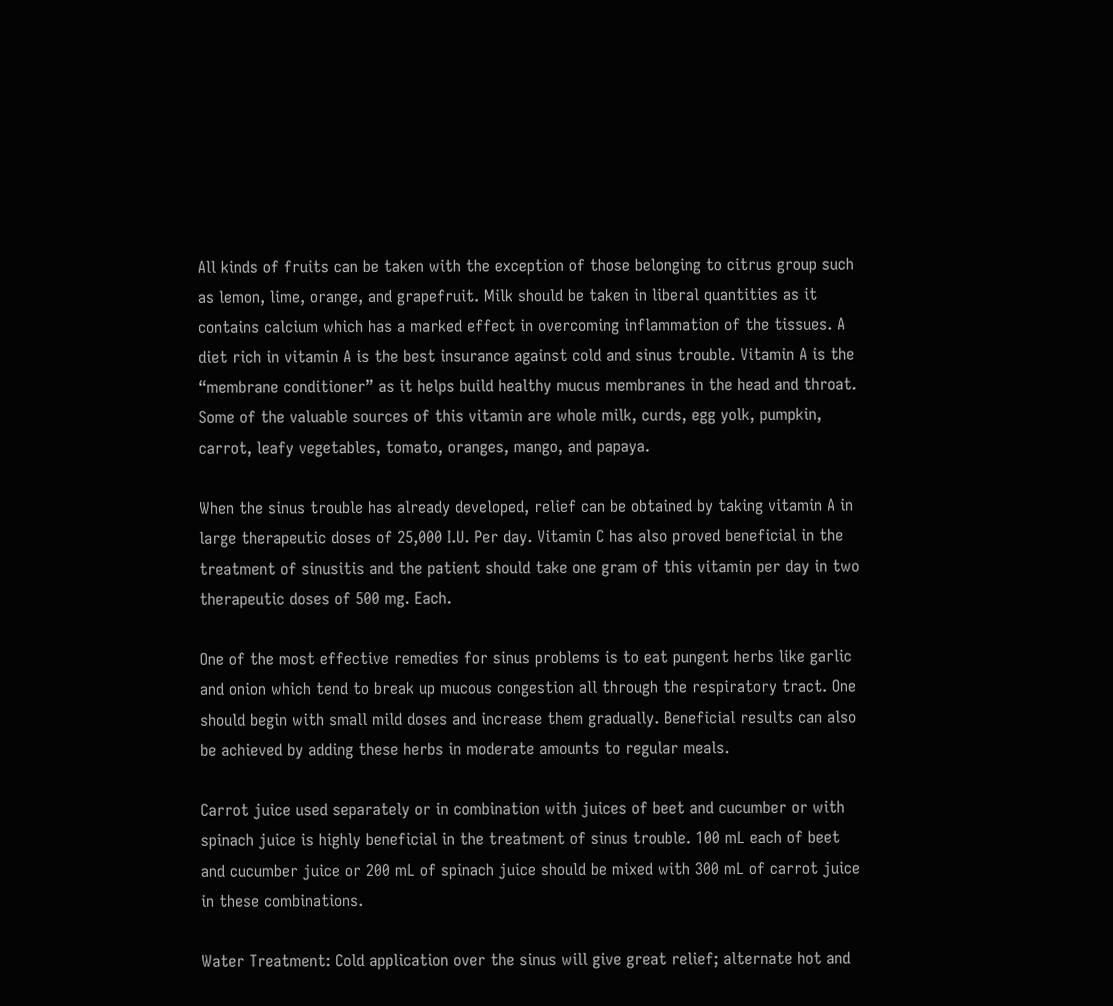All kinds of fruits can be taken with the exception of those belonging to citrus group such as lemon, lime, orange, and grapefruit. Milk should be taken in liberal quantities as it contains calcium which has a marked effect in overcoming inflammation of the tissues. A diet rich in vitamin A is the best insurance against cold and sinus trouble. Vitamin A is the “membrane conditioner” as it helps build healthy mucus membranes in the head and throat. Some of the valuable sources of this vitamin are whole milk, curds, egg yolk, pumpkin, carrot, leafy vegetables, tomato, oranges, mango, and papaya.

When the sinus trouble has already developed, relief can be obtained by taking vitamin A in large therapeutic doses of 25,000 I.U. Per day. Vitamin C has also proved beneficial in the treatment of sinusitis and the patient should take one gram of this vitamin per day in two therapeutic doses of 500 mg. Each.

One of the most effective remedies for sinus problems is to eat pungent herbs like garlic and onion which tend to break up mucous congestion all through the respiratory tract. One should begin with small mild doses and increase them gradually. Beneficial results can also be achieved by adding these herbs in moderate amounts to regular meals.

Carrot juice used separately or in combination with juices of beet and cucumber or with spinach juice is highly beneficial in the treatment of sinus trouble. 100 mL each of beet and cucumber juice or 200 mL of spinach juice should be mixed with 300 mL of carrot juice in these combinations.

Water Treatment: Cold application over the sinus will give great relief; alternate hot and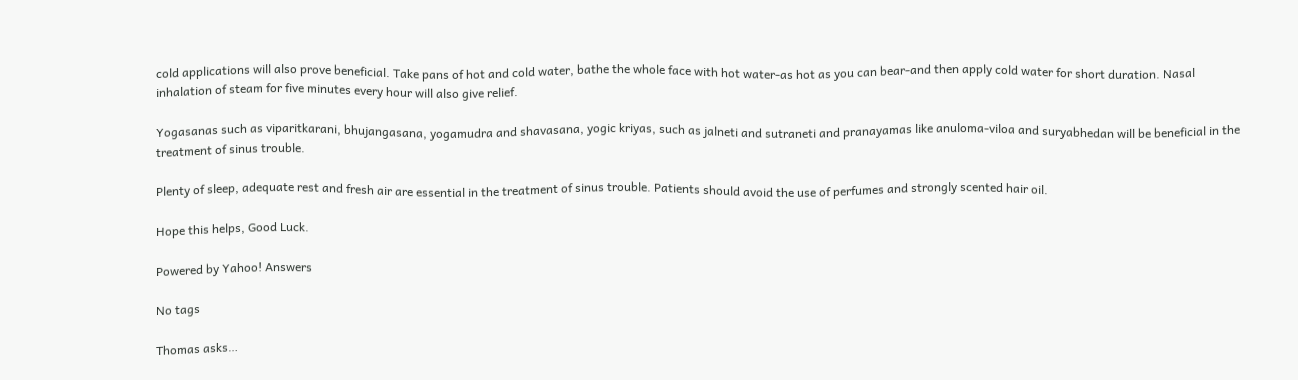cold applications will also prove beneficial. Take pans of hot and cold water, bathe the whole face with hot water-as hot as you can bear-and then apply cold water for short duration. Nasal inhalation of steam for five minutes every hour will also give relief.

Yogasanas such as viparitkarani, bhujangasana, yogamudra and shavasana, yogic kriyas, such as jalneti and sutraneti and pranayamas like anuloma-viloa and suryabhedan will be beneficial in the treatment of sinus trouble.

Plenty of sleep, adequate rest and fresh air are essential in the treatment of sinus trouble. Patients should avoid the use of perfumes and strongly scented hair oil.

Hope this helps, Good Luck.

Powered by Yahoo! Answers

No tags

Thomas asks…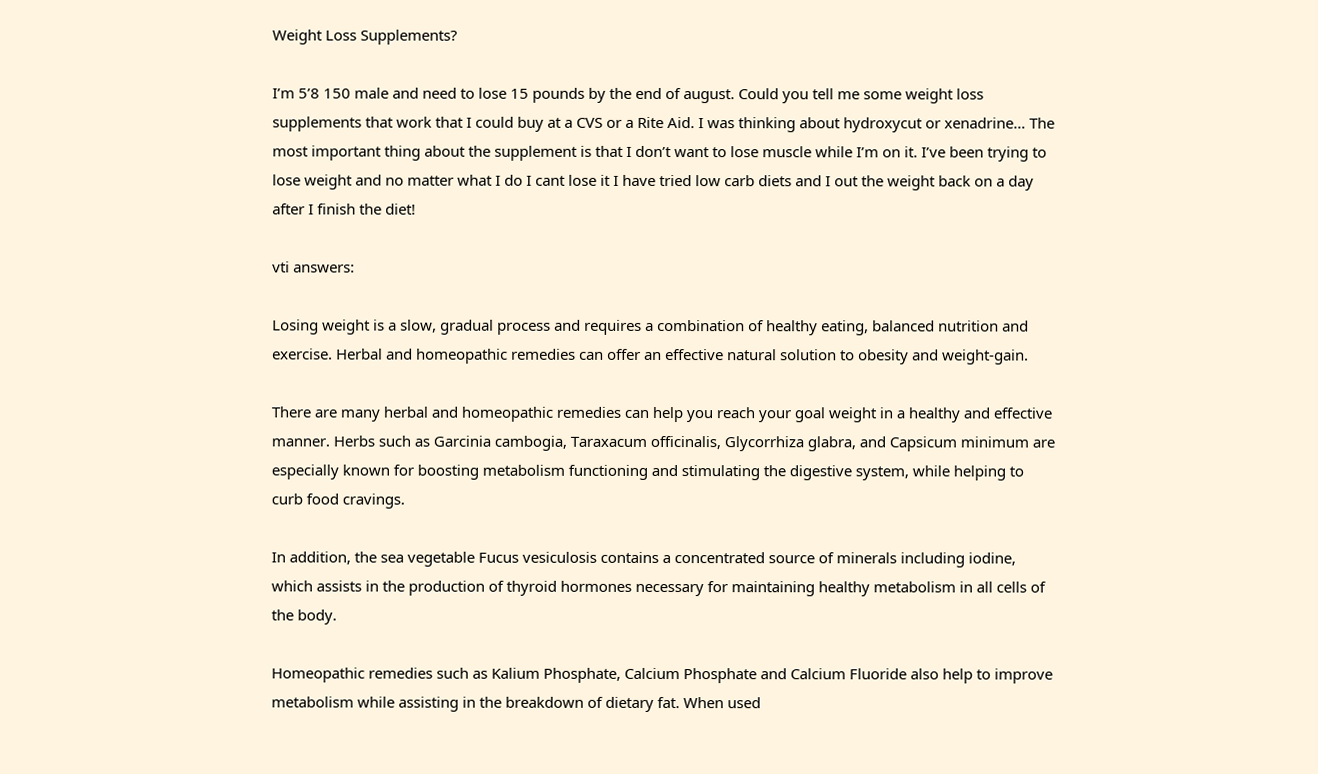Weight Loss Supplements?

I’m 5’8 150 male and need to lose 15 pounds by the end of august. Could you tell me some weight loss supplements that work that I could buy at a CVS or a Rite Aid. I was thinking about hydroxycut or xenadrine… The most important thing about the supplement is that I don’t want to lose muscle while I’m on it. I’ve been trying to lose weight and no matter what I do I cant lose it I have tried low carb diets and I out the weight back on a day after I finish the diet!

vti answers:

Losing weight is a slow, gradual process and requires a combination of healthy eating, balanced nutrition and exercise. Herbal and homeopathic remedies can offer an effective natural solution to obesity and weight-gain.

There are many herbal and homeopathic remedies can help you reach your goal weight in a healthy and effective manner. Herbs such as Garcinia cambogia, Taraxacum officinalis, Glycorrhiza glabra, and Capsicum minimum are especially known for boosting metabolism functioning and stimulating the digestive system, while helping to curb food cravings.

In addition, the sea vegetable Fucus vesiculosis contains a concentrated source of minerals including iodine, which assists in the production of thyroid hormones necessary for maintaining healthy metabolism in all cells of the body.

Homeopathic remedies such as Kalium Phosphate, Calcium Phosphate and Calcium Fluoride also help to improve metabolism while assisting in the breakdown of dietary fat. When used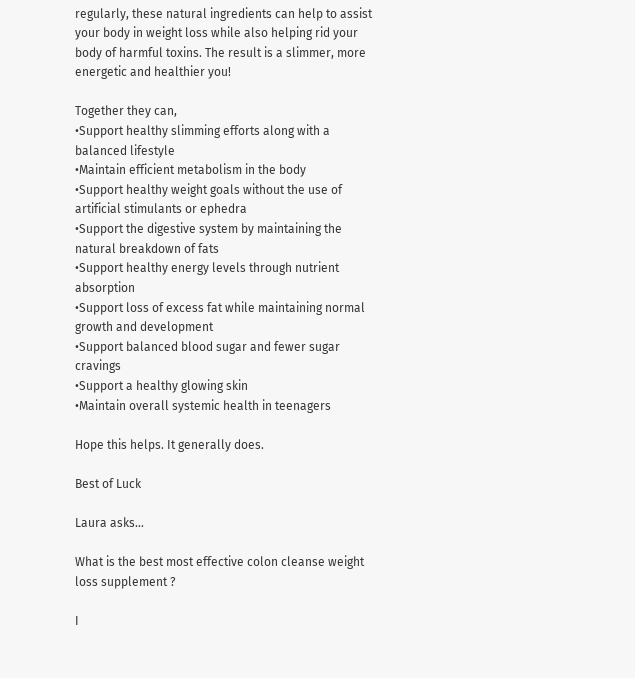regularly, these natural ingredients can help to assist your body in weight loss while also helping rid your body of harmful toxins. The result is a slimmer, more energetic and healthier you!

Together they can,
•Support healthy slimming efforts along with a balanced lifestyle
•Maintain efficient metabolism in the body
•Support healthy weight goals without the use of artificial stimulants or ephedra
•Support the digestive system by maintaining the natural breakdown of fats
•Support healthy energy levels through nutrient absorption
•Support loss of excess fat while maintaining normal growth and development
•Support balanced blood sugar and fewer sugar cravings
•Support a healthy glowing skin
•Maintain overall systemic health in teenagers

Hope this helps. It generally does.

Best of Luck

Laura asks…

What is the best most effective colon cleanse weight loss supplement ?

I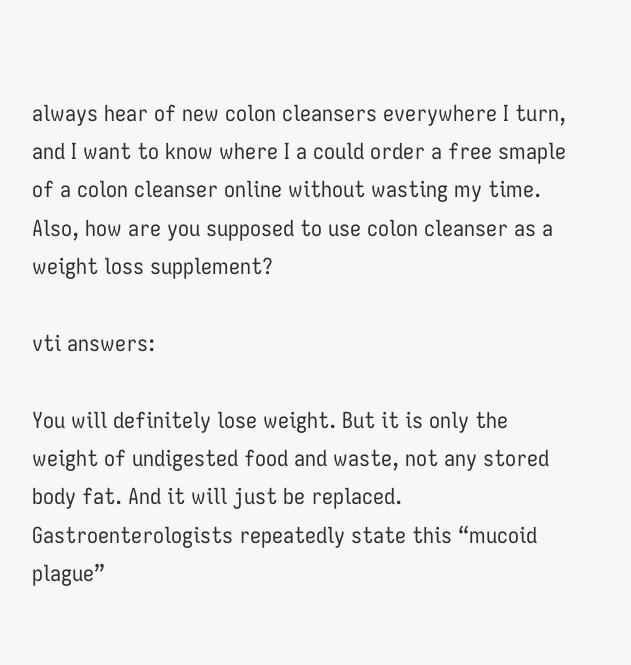always hear of new colon cleansers everywhere I turn, and I want to know where I a could order a free smaple of a colon cleanser online without wasting my time. Also, how are you supposed to use colon cleanser as a weight loss supplement?

vti answers:

You will definitely lose weight. But it is only the weight of undigested food and waste, not any stored body fat. And it will just be replaced.
Gastroenterologists repeatedly state this “mucoid plague”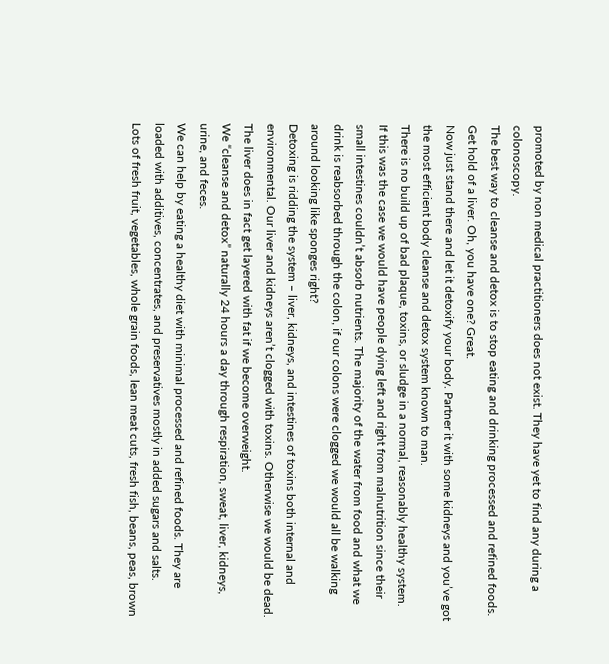promoted by non medical practitioners does not exist. They have yet to find any during a colonoscopy.
The best way to cleanse and detox is to stop eating and drinking processed and refined foods.
Get hold of a liver. Oh, you have one? Great.
Now just stand there and let it detoxify your body. Partner it with some kidneys and you’ve got the most efficient body cleanse and detox system known to man.
There is no build up of bad plaque, toxins, or sludge in a normal, reasonably healthy system.
If this was the case we would have people dying left and right from malnutrition since their small intestines couldn’t absorb nutrients. The majority of the water from food and what we drink is reabsorbed through the colon, if our colons were clogged we would all be walking around looking like sponges right?
Detoxing is ridding the system – liver, kidneys, and intestines of toxins both internal and environmental. Our liver and kidneys aren’t clogged with toxins. Otherwise we would be dead. The liver does in fact get layered with fat if we become overweight.
We “cleanse and detox” naturally 24 hours a day through respiration, sweat, liver, kidneys, urine, and feces.
We can help by eating a healthy diet with minimal processed and refined foods. They are loaded with additives, concentrates, and preservatives mostly in added sugars and salts.
Lots of fresh fruit, vegetables, whole grain foods, lean meat cuts, fresh fish, beans, peas, brown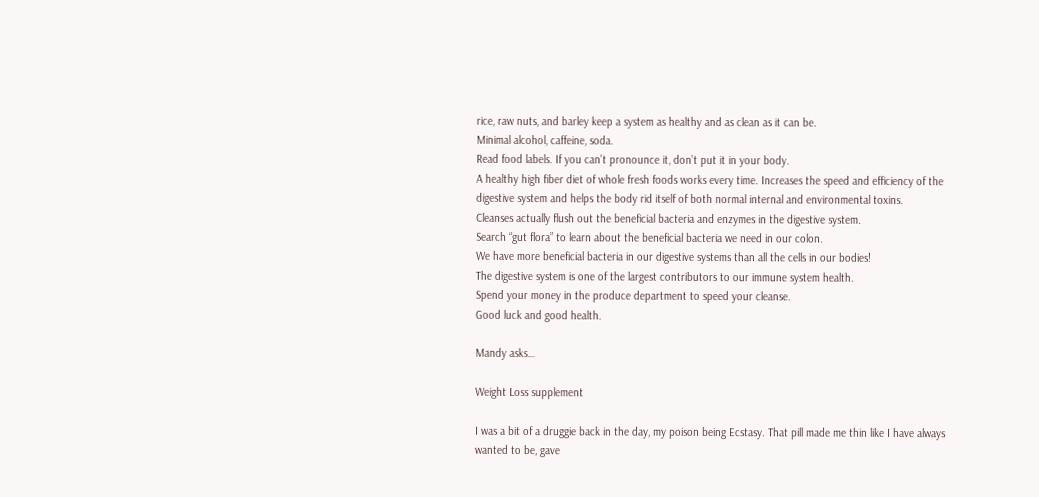rice, raw nuts, and barley keep a system as healthy and as clean as it can be.
Minimal alcohol, caffeine, soda.
Read food labels. If you can’t pronounce it, don’t put it in your body.
A healthy high fiber diet of whole fresh foods works every time. Increases the speed and efficiency of the digestive system and helps the body rid itself of both normal internal and environmental toxins.
Cleanses actually flush out the beneficial bacteria and enzymes in the digestive system.
Search “gut flora” to learn about the beneficial bacteria we need in our colon.
We have more beneficial bacteria in our digestive systems than all the cells in our bodies!
The digestive system is one of the largest contributors to our immune system health.
Spend your money in the produce department to speed your cleanse.
Good luck and good health.

Mandy asks…

Weight Loss supplement

I was a bit of a druggie back in the day, my poison being Ecstasy. That pill made me thin like I have always wanted to be, gave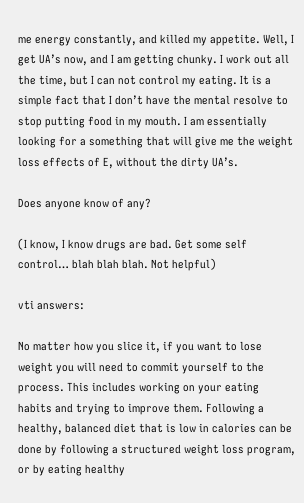me energy constantly, and killed my appetite. Well, I get UA’s now, and I am getting chunky. I work out all the time, but I can not control my eating. It is a simple fact that I don’t have the mental resolve to stop putting food in my mouth. I am essentially looking for a something that will give me the weight loss effects of E, without the dirty UA’s.

Does anyone know of any?

(I know, I know drugs are bad. Get some self control… blah blah blah. Not helpful)

vti answers:

No matter how you slice it, if you want to lose weight you will need to commit yourself to the process. This includes working on your eating habits and trying to improve them. Following a healthy, balanced diet that is low in calories can be done by following a structured weight loss program, or by eating healthy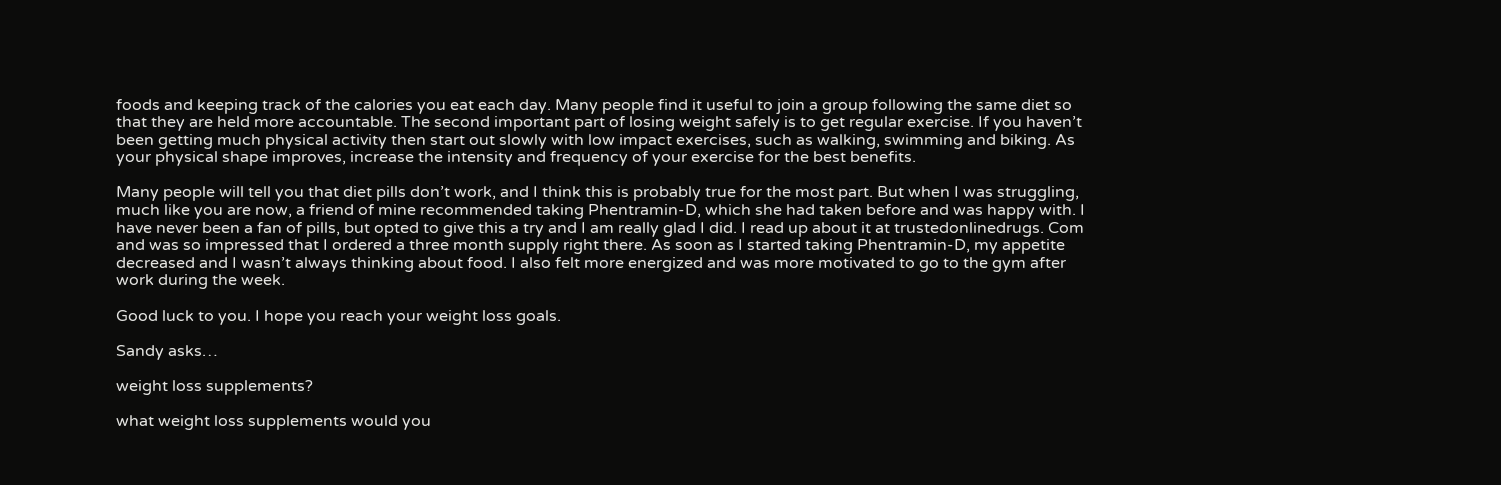foods and keeping track of the calories you eat each day. Many people find it useful to join a group following the same diet so that they are held more accountable. The second important part of losing weight safely is to get regular exercise. If you haven’t been getting much physical activity then start out slowly with low impact exercises, such as walking, swimming and biking. As your physical shape improves, increase the intensity and frequency of your exercise for the best benefits.

Many people will tell you that diet pills don’t work, and I think this is probably true for the most part. But when I was struggling, much like you are now, a friend of mine recommended taking Phentramin-D, which she had taken before and was happy with. I have never been a fan of pills, but opted to give this a try and I am really glad I did. I read up about it at trustedonlinedrugs. Com and was so impressed that I ordered a three month supply right there. As soon as I started taking Phentramin-D, my appetite decreased and I wasn’t always thinking about food. I also felt more energized and was more motivated to go to the gym after work during the week.

Good luck to you. I hope you reach your weight loss goals.

Sandy asks…

weight loss supplements?

what weight loss supplements would you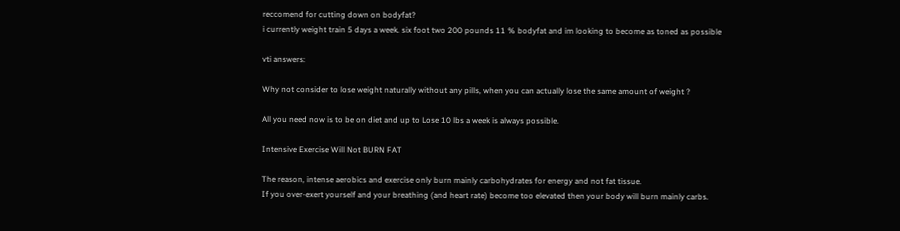reccomend for cutting down on bodyfat?
i currently weight train 5 days a week. six foot two 200 pounds 11 % bodyfat and im looking to become as toned as possible

vti answers:

Why not consider to lose weight naturally without any pills, when you can actually lose the same amount of weight ?

All you need now is to be on diet and up to Lose 10 lbs a week is always possible.

Intensive Exercise Will Not BURN FAT

The reason, intense aerobics and exercise only burn mainly carbohydrates for energy and not fat tissue.
If you over-exert yourself and your breathing (and heart rate) become too elevated then your body will burn mainly carbs.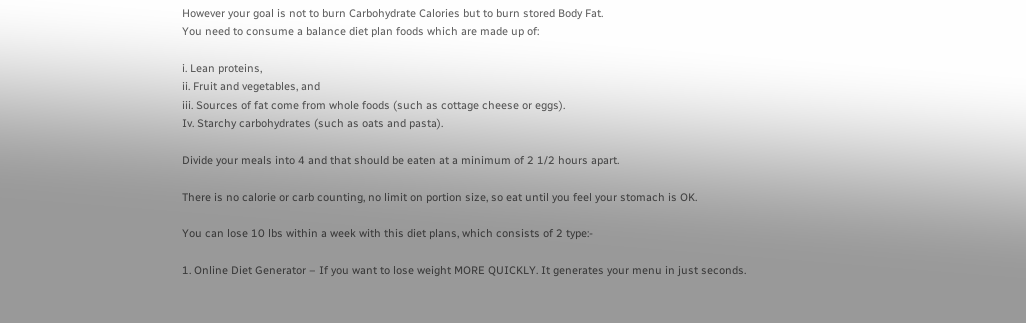However your goal is not to burn Carbohydrate Calories but to burn stored Body Fat.
You need to consume a balance diet plan foods which are made up of:

i. Lean proteins,
ii. Fruit and vegetables, and
iii. Sources of fat come from whole foods (such as cottage cheese or eggs).
Iv. Starchy carbohydrates (such as oats and pasta).

Divide your meals into 4 and that should be eaten at a minimum of 2 1/2 hours apart.

There is no calorie or carb counting, no limit on portion size, so eat until you feel your stomach is OK.

You can lose 10 lbs within a week with this diet plans, which consists of 2 type:-

1. Online Diet Generator – If you want to lose weight MORE QUICKLY. It generates your menu in just seconds.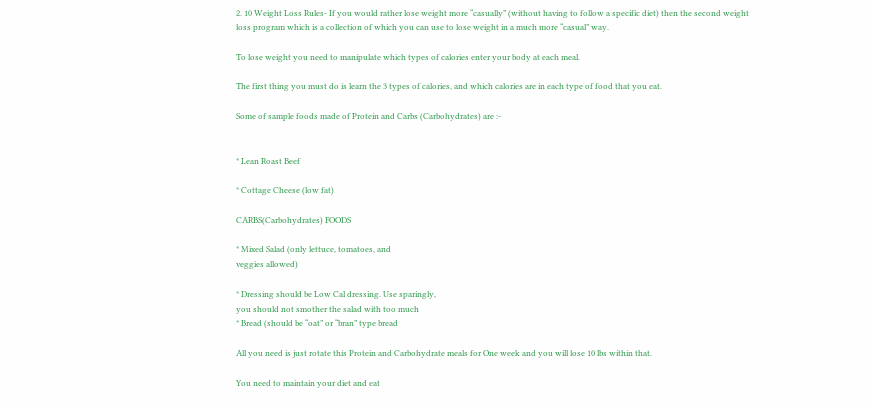2. 10 Weight Loss Rules- If you would rather lose weight more “casually” (without having to follow a specific diet) then the second weight loss program which is a collection of which you can use to lose weight in a much more “casual” way.

To lose weight you need to manipulate which types of calories enter your body at each meal.

The first thing you must do is learn the 3 types of calories, and which calories are in each type of food that you eat.

Some of sample foods made of Protein and Carbs (Carbohydrates) are :-


* Lean Roast Beef

* Cottage Cheese (low fat)

CARBS(Carbohydrates) FOODS

* Mixed Salad (only lettuce, tomatoes, and
veggies allowed)

* Dressing should be Low Cal dressing. Use sparingly,
you should not smother the salad with too much
* Bread (should be “oat” or “bran” type bread

All you need is just rotate this Protein and Carbohydrate meals for One week and you will lose 10 lbs within that.

You need to maintain your diet and eat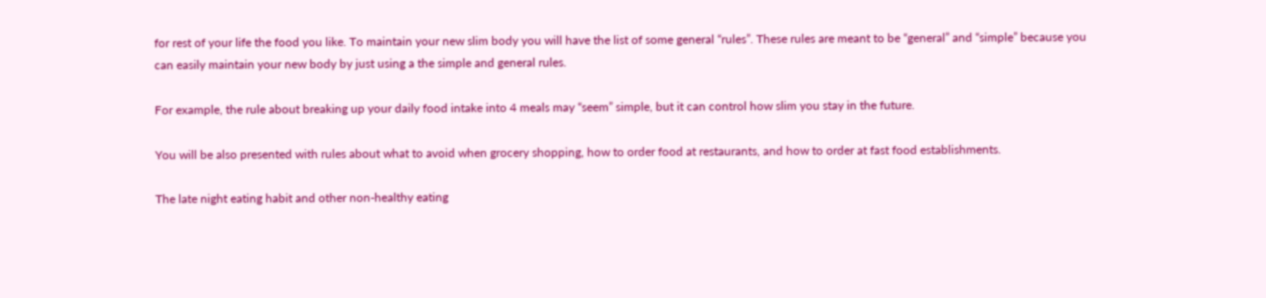for rest of your life the food you like. To maintain your new slim body you will have the list of some general “rules”. These rules are meant to be “general” and “simple” because you can easily maintain your new body by just using a the simple and general rules.

For example, the rule about breaking up your daily food intake into 4 meals may “seem” simple, but it can control how slim you stay in the future.

You will be also presented with rules about what to avoid when grocery shopping, how to order food at restaurants, and how to order at fast food establishments.

The late night eating habit and other non-healthy eating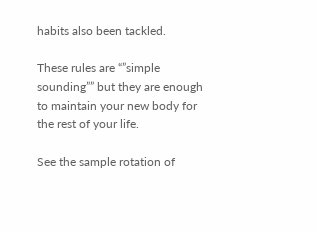habits also been tackled.

These rules are “”simple sounding”” but they are enough to maintain your new body for the rest of your life.

See the sample rotation of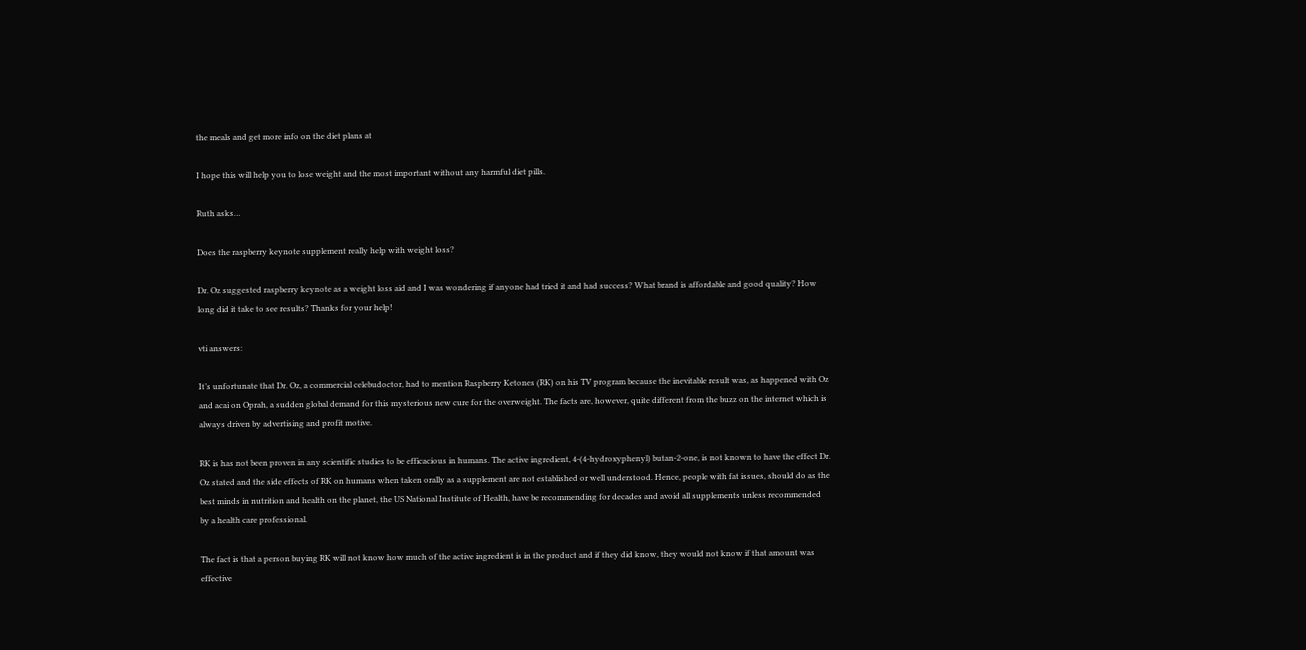the meals and get more info on the diet plans at

I hope this will help you to lose weight and the most important without any harmful diet pills.

Ruth asks…

Does the raspberry keynote supplement really help with weight loss?

Dr. Oz suggested raspberry keynote as a weight loss aid and I was wondering if anyone had tried it and had success? What brand is affordable and good quality? How long did it take to see results? Thanks for your help!

vti answers:

It’s unfortunate that Dr. Oz, a commercial celebudoctor, had to mention Raspberry Ketones (RK) on his TV program because the inevitable result was, as happened with Oz and acai on Oprah, a sudden global demand for this mysterious new cure for the overweight. The facts are, however, quite different from the buzz on the internet which is always driven by advertising and profit motive.

RK is has not been proven in any scientific studies to be efficacious in humans. The active ingredient, 4-(4-hydroxyphenyl) butan-2-one, is not known to have the effect Dr. Oz stated and the side effects of RK on humans when taken orally as a supplement are not established or well understood. Hence, people with fat issues, should do as the best minds in nutrition and health on the planet, the US National Institute of Health, have be recommending for decades and avoid all supplements unless recommended by a health care professional.

The fact is that a person buying RK will not know how much of the active ingredient is in the product and if they did know, they would not know if that amount was effective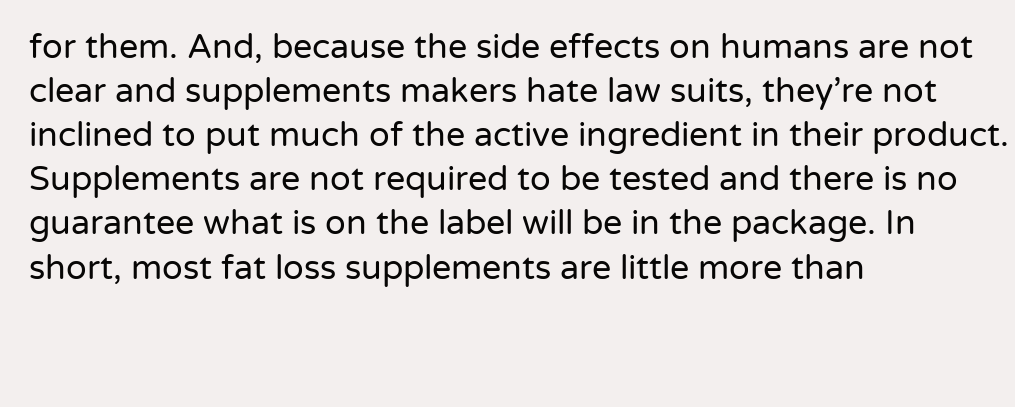for them. And, because the side effects on humans are not clear and supplements makers hate law suits, they’re not inclined to put much of the active ingredient in their product. Supplements are not required to be tested and there is no guarantee what is on the label will be in the package. In short, most fat loss supplements are little more than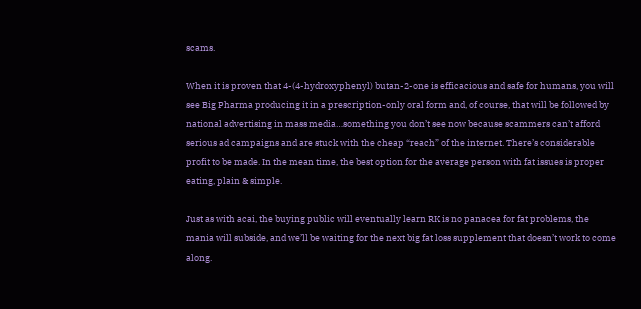scams.

When it is proven that 4-(4-hydroxyphenyl) butan-2-one is efficacious and safe for humans, you will see Big Pharma producing it in a prescription-only oral form and, of course, that will be followed by national advertising in mass media…something you don’t see now because scammers can’t afford serious ad campaigns and are stuck with the cheap “reach” of the internet. There’s considerable profit to be made. In the mean time, the best option for the average person with fat issues is proper eating, plain & simple.

Just as with acai, the buying public will eventually learn RK is no panacea for fat problems, the mania will subside, and we’ll be waiting for the next big fat loss supplement that doesn’t work to come along.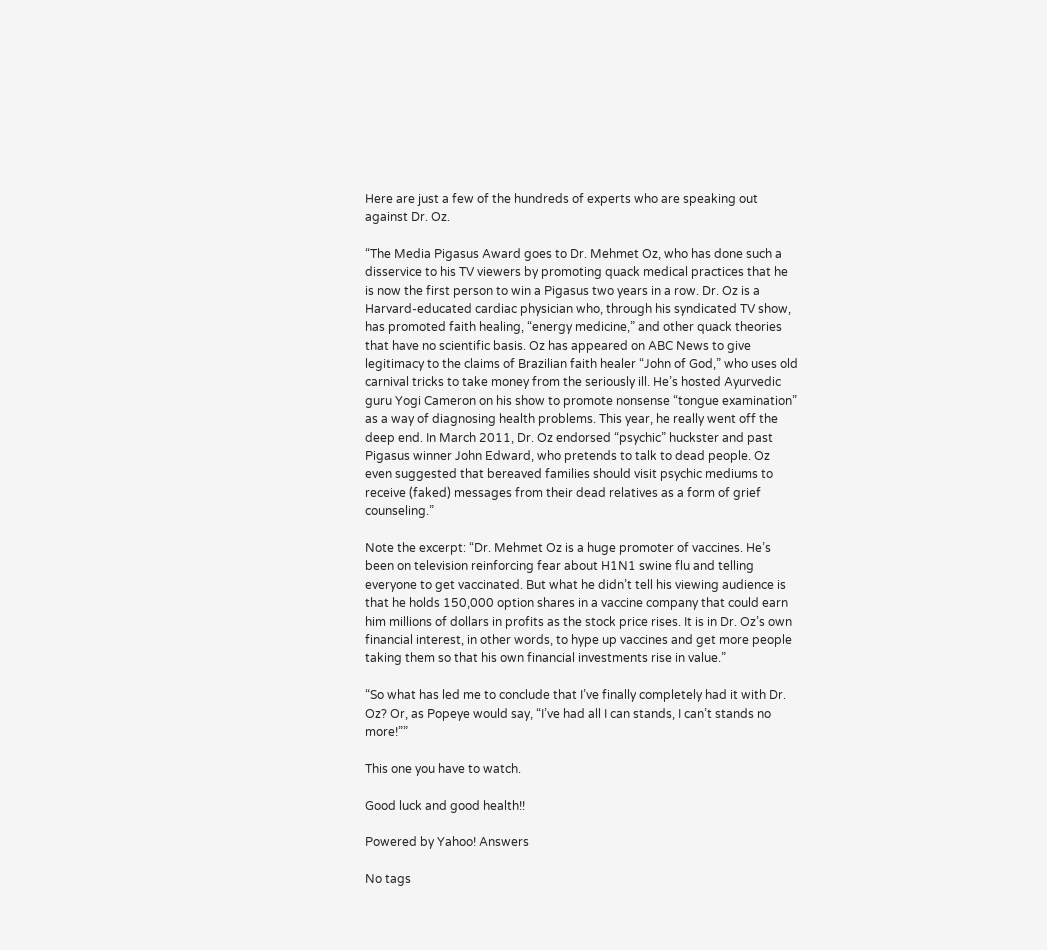Here are just a few of the hundreds of experts who are speaking out against Dr. Oz.

“The Media Pigasus Award goes to Dr. Mehmet Oz, who has done such a disservice to his TV viewers by promoting quack medical practices that he is now the first person to win a Pigasus two years in a row. Dr. Oz is a Harvard-educated cardiac physician who, through his syndicated TV show, has promoted faith healing, “energy medicine,” and other quack theories that have no scientific basis. Oz has appeared on ABC News to give legitimacy to the claims of Brazilian faith healer “John of God,” who uses old carnival tricks to take money from the seriously ill. He’s hosted Ayurvedic guru Yogi Cameron on his show to promote nonsense “tongue examination” as a way of diagnosing health problems. This year, he really went off the deep end. In March 2011, Dr. Oz endorsed “psychic” huckster and past Pigasus winner John Edward, who pretends to talk to dead people. Oz even suggested that bereaved families should visit psychic mediums to receive (faked) messages from their dead relatives as a form of grief counseling.”

Note the excerpt: “Dr. Mehmet Oz is a huge promoter of vaccines. He’s been on television reinforcing fear about H1N1 swine flu and telling everyone to get vaccinated. But what he didn’t tell his viewing audience is that he holds 150,000 option shares in a vaccine company that could earn him millions of dollars in profits as the stock price rises. It is in Dr. Oz’s own financial interest, in other words, to hype up vaccines and get more people taking them so that his own financial investments rise in value.”

“So what has led me to conclude that I’ve finally completely had it with Dr. Oz? Or, as Popeye would say, “I’ve had all I can stands, I can’t stands no more!””

This one you have to watch.

Good luck and good health!!

Powered by Yahoo! Answers

No tags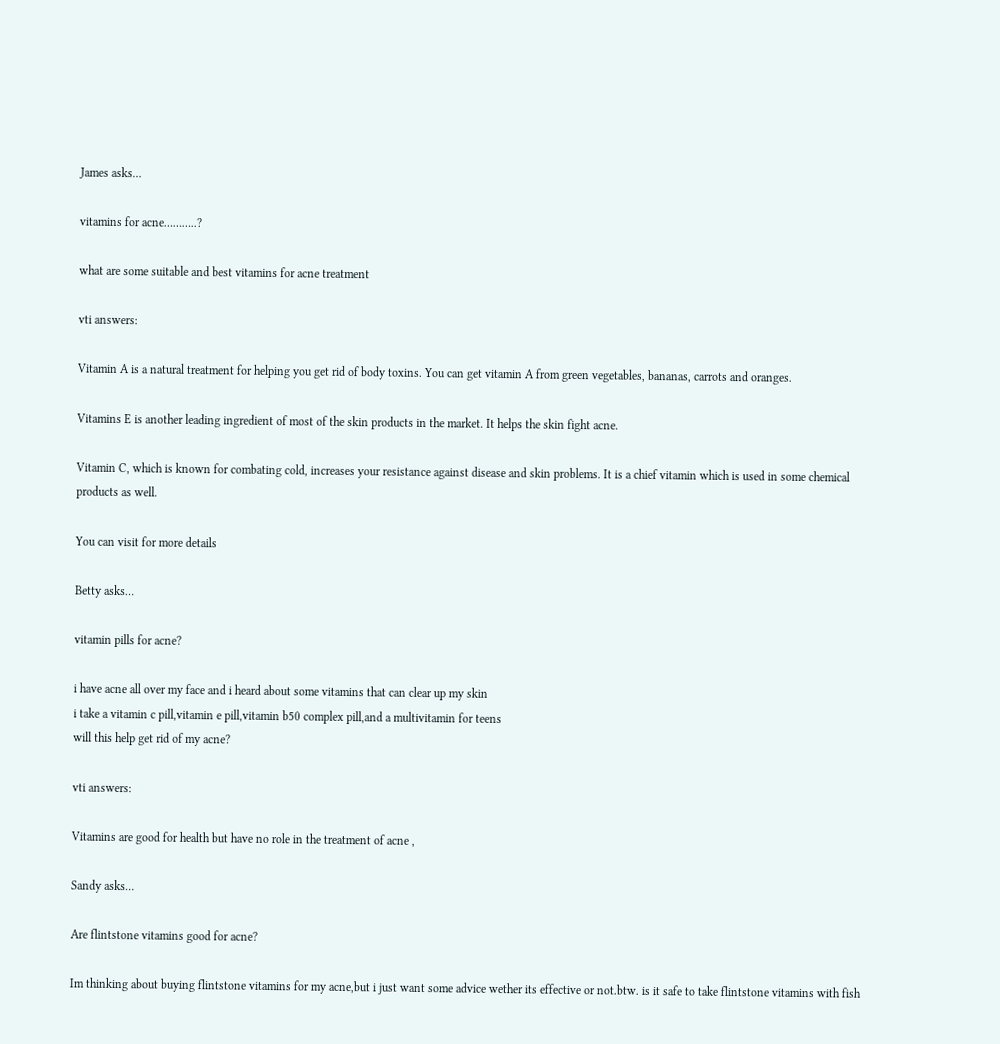James asks…

vitamins for acne………..?

what are some suitable and best vitamins for acne treatment

vti answers:

Vitamin A is a natural treatment for helping you get rid of body toxins. You can get vitamin A from green vegetables, bananas, carrots and oranges.

Vitamins E is another leading ingredient of most of the skin products in the market. It helps the skin fight acne.

Vitamin C, which is known for combating cold, increases your resistance against disease and skin problems. It is a chief vitamin which is used in some chemical products as well.

You can visit for more details

Betty asks…

vitamin pills for acne?

i have acne all over my face and i heard about some vitamins that can clear up my skin
i take a vitamin c pill,vitamin e pill,vitamin b50 complex pill,and a multivitamin for teens
will this help get rid of my acne?

vti answers:

Vitamins are good for health but have no role in the treatment of acne ,

Sandy asks…

Are flintstone vitamins good for acne?

Im thinking about buying flintstone vitamins for my acne,but i just want some advice wether its effective or not.btw. is it safe to take flintstone vitamins with fish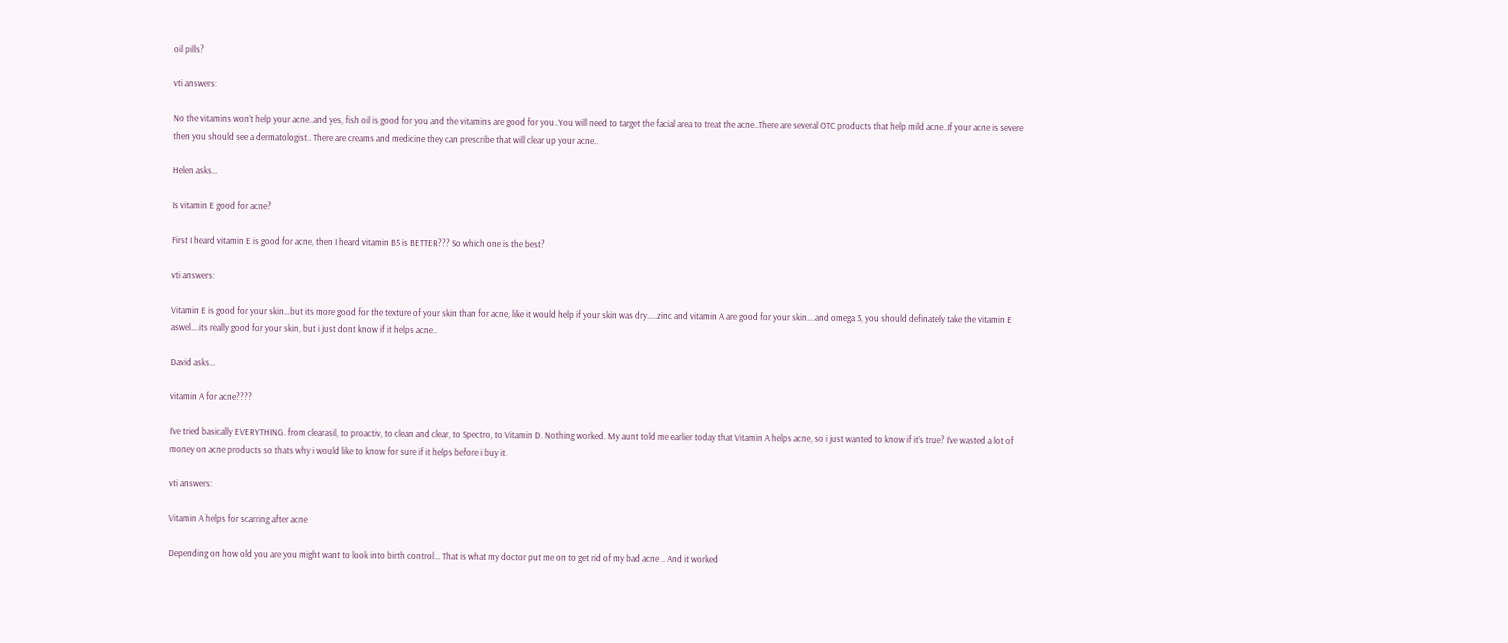oil pills?

vti answers:

No the vitamins won’t help your acne..and yes, fish oil is good for you and the vitamins are good for you..You will need to target the facial area to treat the acne..There are several OTC products that help mild acne..If your acne is severe then you should see a dermatologist.. There are creams and medicine they can prescribe that will clear up your acne..

Helen asks…

Is vitamin E good for acne?

First I heard vitamin E is good for acne, then I heard vitamin B5 is BETTER??? So which one is the best?

vti answers:

Vitamin E is good for your skin…but its more good for the texture of your skin than for acne, like it would help if your skin was dry…..zinc and vitamin A are good for your skin….and omega 3, you should definately take the vitamin E aswel….its really good for your skin, but i just dont know if it helps acne..

David asks…

vitamin A for acne????

I’ve tried basically EVERYTHING. from clearasil, to proactiv, to clean and clear, to Spectro, to Vitamin D. Nothing worked. My aunt told me earlier today that Vitamin A helps acne, so i just wanted to know if it’s true? I’ve wasted a lot of money on acne products so thats why i would like to know for sure if it helps before i buy it.

vti answers:

Vitamin A helps for scarring after acne

Depending on how old you are you might want to look into birth control… That is what my doctor put me on to get rid of my bad acne .. And it worked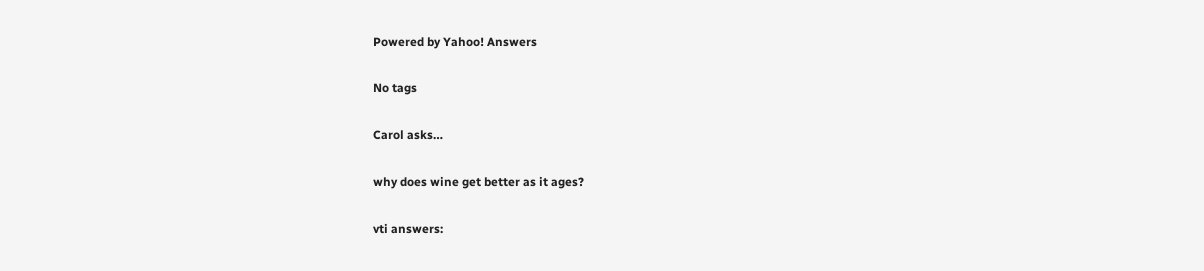Powered by Yahoo! Answers

No tags

Carol asks…

why does wine get better as it ages?

vti answers: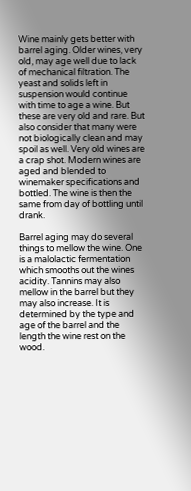Wine mainly gets better with barrel aging. Older wines, very old, may age well due to lack of mechanical filtration. The yeast and solids left in suspension would continue with time to age a wine. But these are very old and rare. But also consider that many were not biologically clean and may spoil as well. Very old wines are a crap shot. Modern wines are aged and blended to winemaker specifications and bottled. The wine is then the same from day of bottling until drank.

Barrel aging may do several things to mellow the wine. One is a malolactic fermentation which smooths out the wines acidity. Tannins may also mellow in the barrel but they may also increase. It is determined by the type and age of the barrel and the length the wine rest on the wood.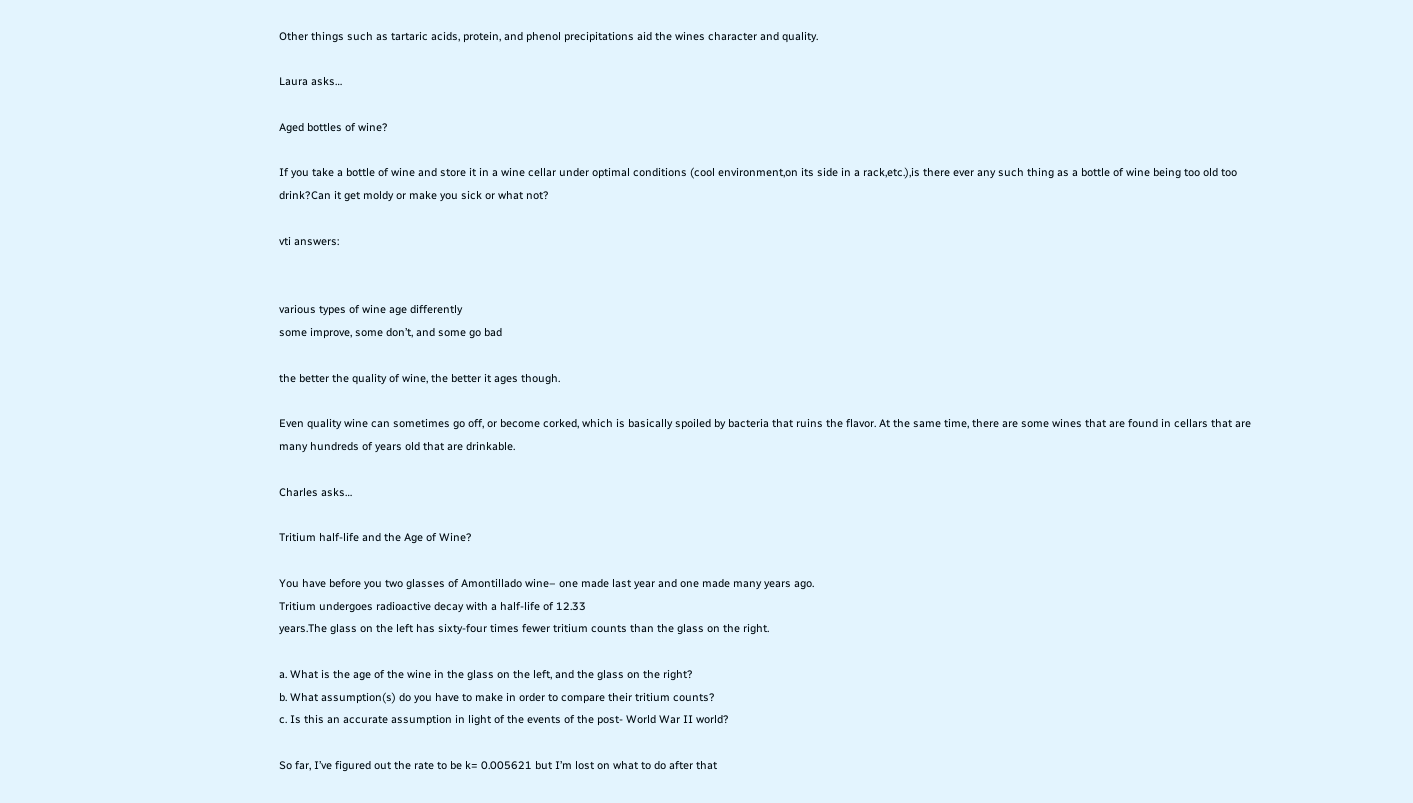Other things such as tartaric acids, protein, and phenol precipitations aid the wines character and quality.

Laura asks…

Aged bottles of wine?

If you take a bottle of wine and store it in a wine cellar under optimal conditions (cool environment,on its side in a rack,etc.),is there ever any such thing as a bottle of wine being too old too drink?Can it get moldy or make you sick or what not?

vti answers:


various types of wine age differently
some improve, some don’t, and some go bad

the better the quality of wine, the better it ages though.

Even quality wine can sometimes go off, or become corked, which is basically spoiled by bacteria that ruins the flavor. At the same time, there are some wines that are found in cellars that are many hundreds of years old that are drinkable.

Charles asks…

Tritium half-life and the Age of Wine?

You have before you two glasses of Amontillado wine– one made last year and one made many years ago.
Tritium undergoes radioactive decay with a half-life of 12.33
years.The glass on the left has sixty-four times fewer tritium counts than the glass on the right.

a. What is the age of the wine in the glass on the left, and the glass on the right?
b. What assumption(s) do you have to make in order to compare their tritium counts?
c. Is this an accurate assumption in light of the events of the post- World War II world?

So far, I’ve figured out the rate to be k= 0.005621 but I’m lost on what to do after that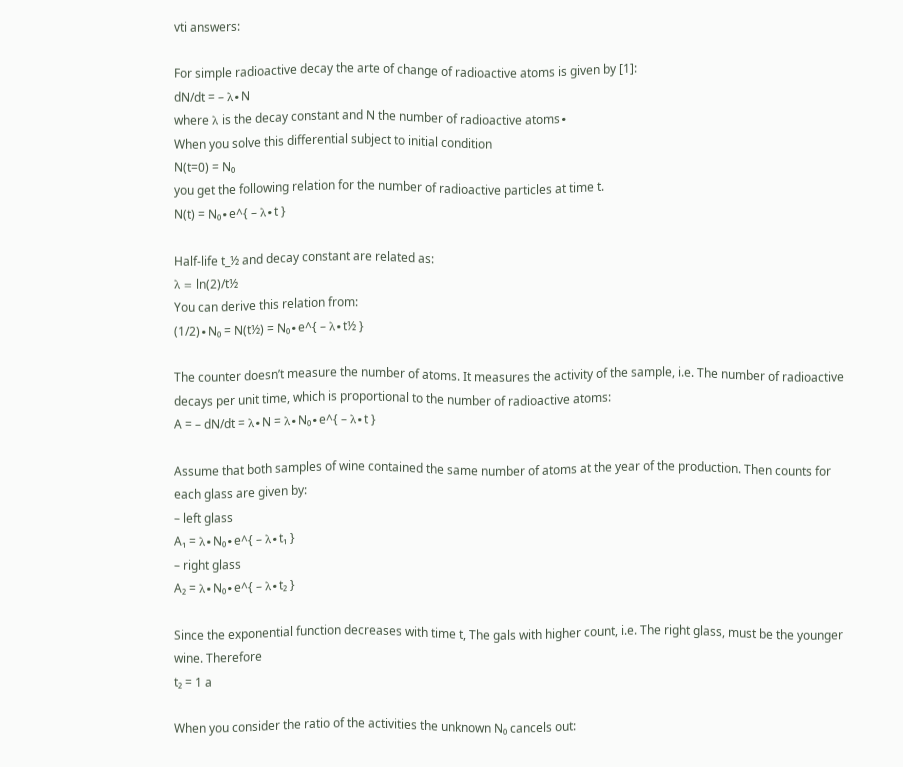vti answers:

For simple radioactive decay the arte of change of radioactive atoms is given by [1]:
dN/dt = – λ∙N
where λ is the decay constant and N the number of radioactive atoms∙
When you solve this differential subject to initial condition
N(t=0) = N₀
you get the following relation for the number of radioactive particles at time t.
N(t) = N₀∙e^{ – λ∙t }

Half-life t_½ and decay constant are related as:
λ = ln(2)/t½
You can derive this relation from:
(1/2)∙N₀ = N(t½) = N₀∙e^{ – λ∙t½ }

The counter doesn’t measure the number of atoms. It measures the activity of the sample, i.e. The number of radioactive decays per unit time, which is proportional to the number of radioactive atoms:
A = – dN/dt = λ∙N = λ∙N₀∙e^{ – λ∙t }

Assume that both samples of wine contained the same number of atoms at the year of the production. Then counts for each glass are given by:
– left glass
A₁ = λ∙N₀∙e^{ – λ∙t₁ }
– right glass
A₂ = λ∙N₀∙e^{ – λ∙t₂ }

Since the exponential function decreases with time t, The gals with higher count, i.e. The right glass, must be the younger wine. Therefore
t₂ = 1 a

When you consider the ratio of the activities the unknown N₀ cancels out: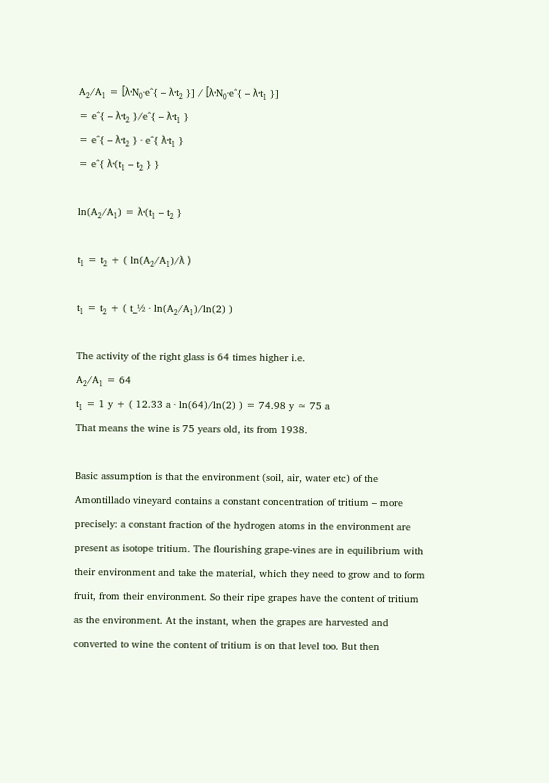A₂/A₁ = [λ∙N₀∙e^{ – λ∙t₂ }] / [λ∙N₀∙e^{ – λ∙t₁ }]
= e^{ – λ∙t₂ }/e^{ – λ∙t₁ }
= e^{ – λ∙t₂ } ∙ e^{ λ∙t₁ }
= e^{ λ∙(t₁ – t₂ } }

ln(A₂/A₁) = λ∙(t₁ – t₂ }

t₁ = t₂ + ( ln(A₂/A₁)/λ )

t₁ = t₂ + ( t_½ ∙ ln(A₂/A₁)/ln(2) )

The activity of the right glass is 64 times higher i.e.
A₂/A₁ = 64
t₁ = 1 y + ( 12.33 a ∙ ln(64)/ln(2) ) = 74.98 y ≈ 75 a
That means the wine is 75 years old, its from 1938.

Basic assumption is that the environment (soil, air, water etc) of the Amontillado vineyard contains a constant concentration of tritium – more precisely: a constant fraction of the hydrogen atoms in the environment are present as isotope tritium. The flourishing grape-vines are in equilibrium with their environment and take the material, which they need to grow and to form fruit, from their environment. So their ripe grapes have the content of tritium as the environment. At the instant, when the grapes are harvested and converted to wine the content of tritium is on that level too. But then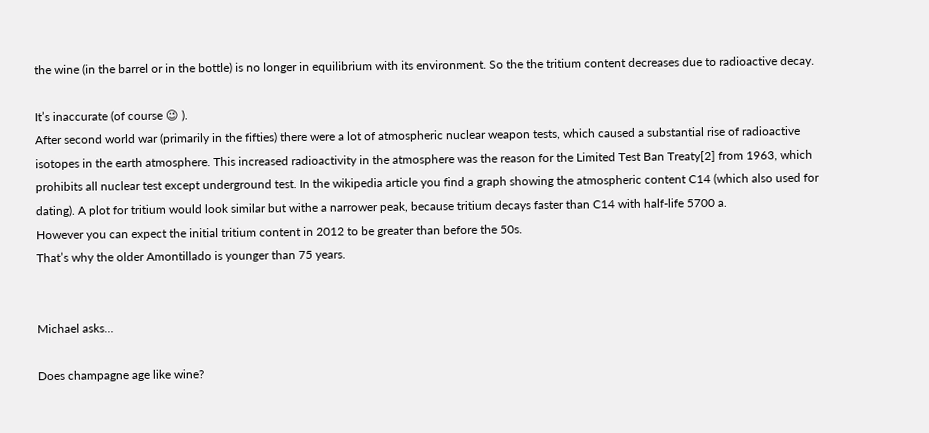the wine (in the barrel or in the bottle) is no longer in equilibrium with its environment. So the the tritium content decreases due to radioactive decay.

It’s inaccurate (of course 😉 ).
After second world war (primarily in the fifties) there were a lot of atmospheric nuclear weapon tests, which caused a substantial rise of radioactive isotopes in the earth atmosphere. This increased radioactivity in the atmosphere was the reason for the Limited Test Ban Treaty[2] from 1963, which prohibits all nuclear test except underground test. In the wikipedia article you find a graph showing the atmospheric content C14 (which also used for dating). A plot for tritium would look similar but withe a narrower peak, because tritium decays faster than C14 with half-life 5700 a.
However you can expect the initial tritium content in 2012 to be greater than before the 50s.
That’s why the older Amontillado is younger than 75 years.


Michael asks…

Does champagne age like wine?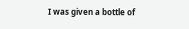I was given a bottle of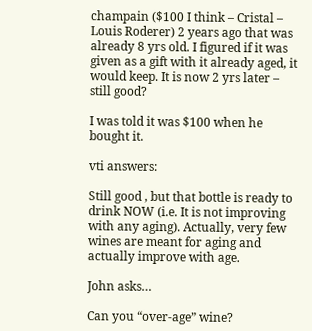champain ($100 I think – Cristal – Louis Roderer) 2 years ago that was already 8 yrs old. I figured if it was given as a gift with it already aged, it would keep. It is now 2 yrs later – still good?

I was told it was $100 when he bought it.

vti answers:

Still good , but that bottle is ready to drink NOW (i.e. It is not improving with any aging). Actually, very few wines are meant for aging and actually improve with age.

John asks…

Can you “over-age” wine?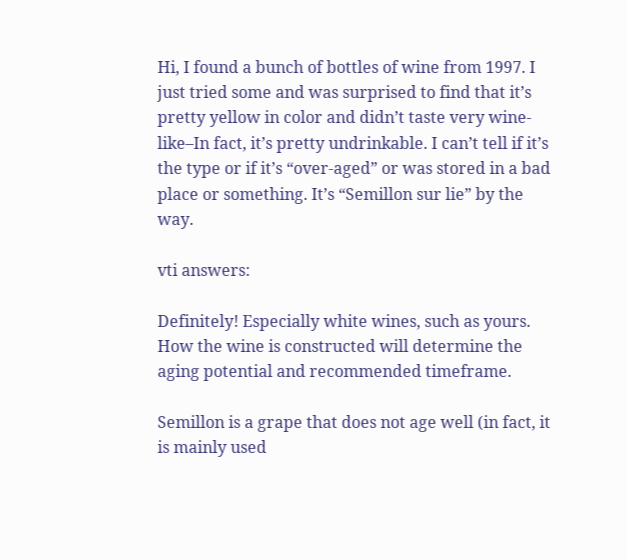Hi, I found a bunch of bottles of wine from 1997. I just tried some and was surprised to find that it’s pretty yellow in color and didn’t taste very wine-like–In fact, it’s pretty undrinkable. I can’t tell if it’s the type or if it’s “over-aged” or was stored in a bad place or something. It’s “Semillon sur lie” by the way.

vti answers:

Definitely! Especially white wines, such as yours. How the wine is constructed will determine the aging potential and recommended timeframe.

Semillon is a grape that does not age well (in fact, it is mainly used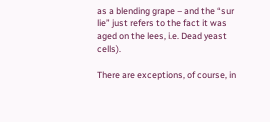as a blending grape – and the “sur lie” just refers to the fact it was aged on the lees, i.e. Dead yeast cells).

There are exceptions, of course, in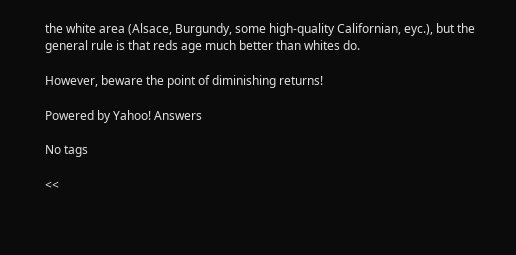the white area (Alsace, Burgundy, some high-quality Californian, eyc.), but the general rule is that reds age much better than whites do.

However, beware the point of diminishing returns!

Powered by Yahoo! Answers

No tags

<<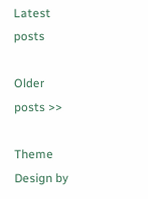Latest posts

Older posts >>

Theme Design by